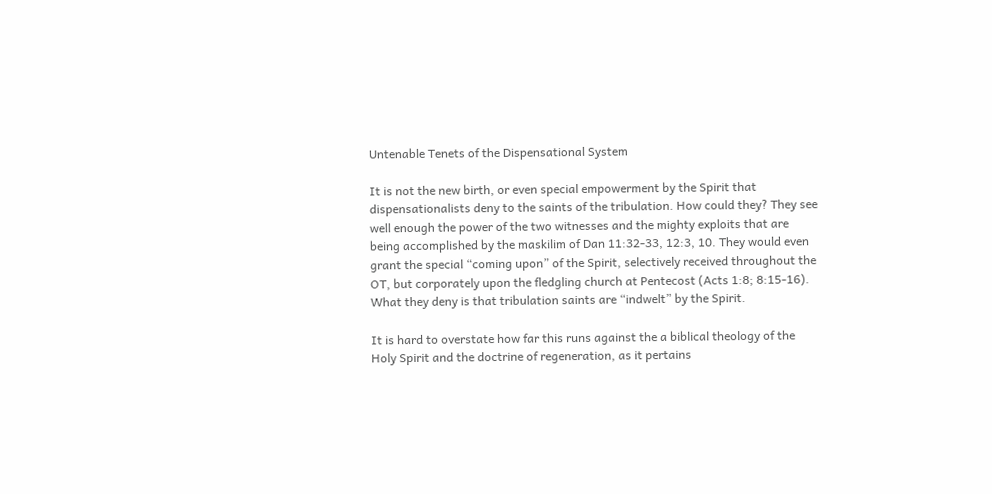Untenable Tenets of the Dispensational System

It is not the new birth, or even special empowerment by the Spirit that dispensationalists deny to the saints of the tribulation. How could they? They see well enough the power of the two witnesses and the mighty exploits that are being accomplished by the maskilim of Dan 11:32-33, 12:3, 10. They would even grant the special “coming upon” of the Spirit, selectively received throughout the OT, but corporately upon the fledgling church at Pentecost (Acts 1:8; 8:15-16). What they deny is that tribulation saints are “indwelt” by the Spirit.

It is hard to overstate how far this runs against the a biblical theology of the Holy Spirit and the doctrine of regeneration, as it pertains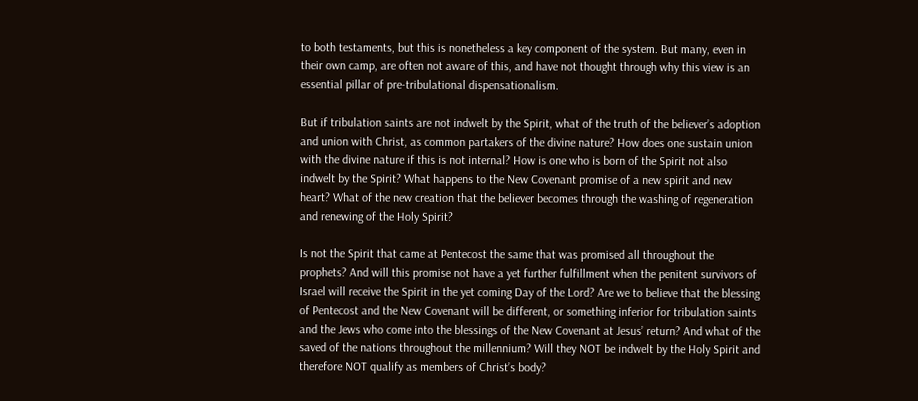to both testaments, but this is nonetheless a key component of the system. But many, even in their own camp, are often not aware of this, and have not thought through why this view is an essential pillar of pre-tribulational dispensationalism.

But if tribulation saints are not indwelt by the Spirit, what of the truth of the believer’s adoption and union with Christ, as common partakers of the divine nature? How does one sustain union with the divine nature if this is not internal? How is one who is born of the Spirit not also indwelt by the Spirit? What happens to the New Covenant promise of a new spirit and new heart? What of the new creation that the believer becomes through the washing of regeneration and renewing of the Holy Spirit?

Is not the Spirit that came at Pentecost the same that was promised all throughout the prophets? And will this promise not have a yet further fulfillment when the penitent survivors of Israel will receive the Spirit in the yet coming Day of the Lord? Are we to believe that the blessing of Pentecost and the New Covenant will be different, or something inferior for tribulation saints and the Jews who come into the blessings of the New Covenant at Jesus’ return? And what of the saved of the nations throughout the millennium? Will they NOT be indwelt by the Holy Spirit and therefore NOT qualify as members of Christ’s body?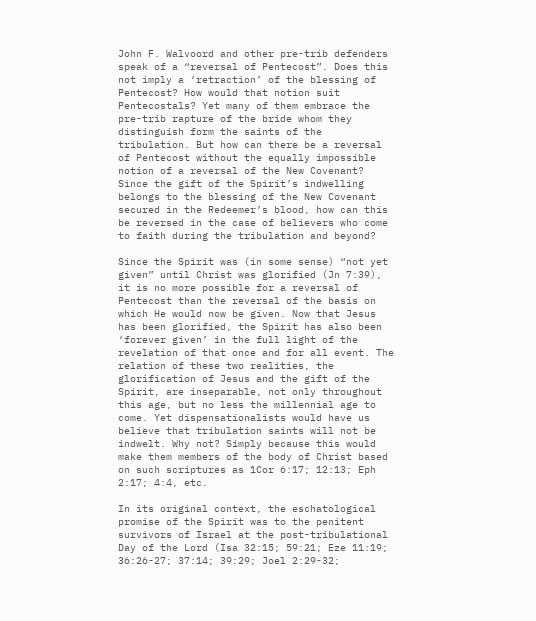John F. Walvoord and other pre-trib defenders speak of a “reversal of Pentecost”. Does this not imply a ‘retraction’ of the blessing of Pentecost? How would that notion suit Pentecostals? Yet many of them embrace the pre-trib rapture of the bride whom they distinguish form the saints of the tribulation. But how can there be a reversal of Pentecost without the equally impossible notion of a reversal of the New Covenant? Since the gift of the Spirit’s indwelling belongs to the blessing of the New Covenant secured in the Redeemer’s blood, how can this be reversed in the case of believers who come to faith during the tribulation and beyond?

Since the Spirit was (in some sense) “not yet given” until Christ was glorified (Jn 7:39), it is no more possible for a reversal of Pentecost than the reversal of the basis on which He would now be given. Now that Jesus has been glorified, the Spirit has also been ‘forever given’ in the full light of the revelation of that once and for all event. The relation of these two realities, the glorification of Jesus and the gift of the Spirit, are inseparable, not only throughout this age, but no less the millennial age to come. Yet dispensationalists would have us believe that tribulation saints will not be indwelt. Why not? Simply because this would make them members of the body of Christ based on such scriptures as 1Cor 6:17; 12:13; Eph 2:17; 4:4, etc.

In its original context, the eschatological promise of the Spirit was to the penitent survivors of Israel at the post-tribulational Day of the Lord (Isa 32:15; 59:21; Eze 11:19; 36:26-27; 37:14; 39:29; Joel 2:29-32;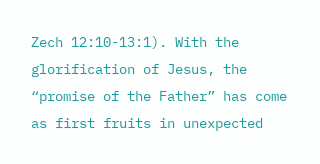Zech 12:10-13:1). With the glorification of Jesus, the “promise of the Father” has come as first fruits in unexpected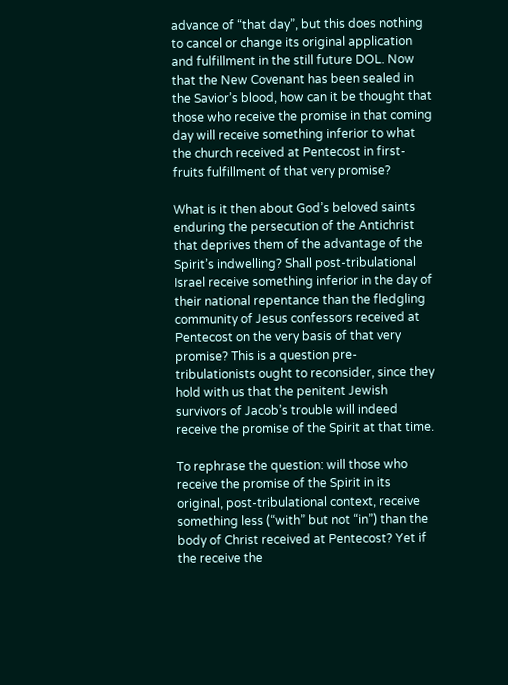advance of “that day”, but this does nothing to cancel or change its original application and fulfillment in the still future DOL. Now that the New Covenant has been sealed in the Savior’s blood, how can it be thought that those who receive the promise in that coming day will receive something inferior to what the church received at Pentecost in first-fruits fulfillment of that very promise?

What is it then about God’s beloved saints enduring the persecution of the Antichrist that deprives them of the advantage of the Spirit’s indwelling? Shall post-tribulational Israel receive something inferior in the day of their national repentance than the fledgling community of Jesus confessors received at Pentecost on the very basis of that very promise? This is a question pre-tribulationists ought to reconsider, since they hold with us that the penitent Jewish survivors of Jacob’s trouble will indeed receive the promise of the Spirit at that time.

To rephrase the question: will those who receive the promise of the Spirit in its original, post-tribulational context, receive something less (“with” but not “in”) than the body of Christ received at Pentecost? Yet if the receive the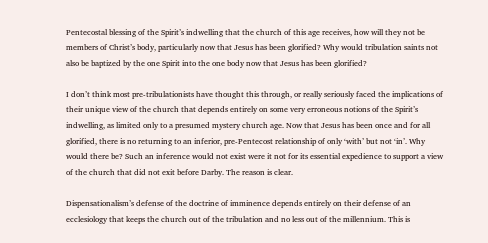Pentecostal blessing of the Spirit’s indwelling that the church of this age receives, how will they not be members of Christ’s body, particularly now that Jesus has been glorified? Why would tribulation saints not also be baptized by the one Spirit into the one body now that Jesus has been glorified?

I don’t think most pre-tribulationists have thought this through, or really seriously faced the implications of their unique view of the church that depends entirely on some very erroneous notions of the Spirit’s indwelling, as limited only to a presumed mystery church age. Now that Jesus has been once and for all glorified, there is no returning to an inferior, pre-Pentecost relationship of only ‘with’ but not ‘in’. Why would there be? Such an inference would not exist were it not for its essential expedience to support a view of the church that did not exit before Darby. The reason is clear.

Dispensationalism’s defense of the doctrine of imminence depends entirely on their defense of an ecclesiology that keeps the church out of the tribulation and no less out of the millennium. This is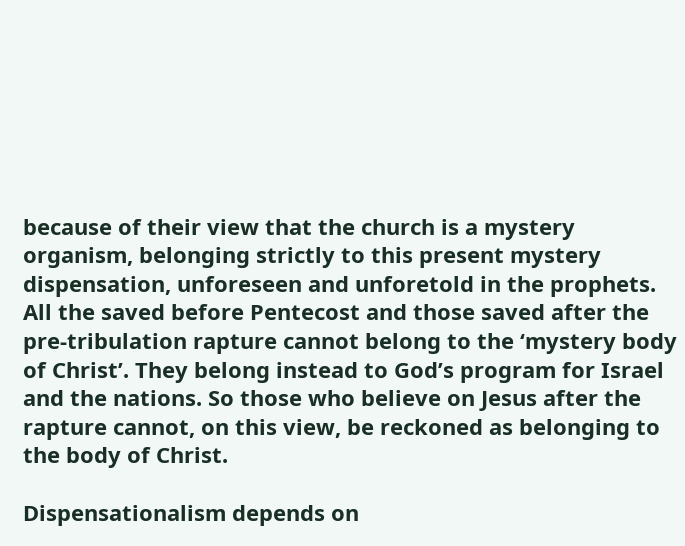because of their view that the church is a mystery organism, belonging strictly to this present mystery dispensation, unforeseen and unforetold in the prophets. All the saved before Pentecost and those saved after the pre-tribulation rapture cannot belong to the ‘mystery body of Christ’. They belong instead to God’s program for Israel and the nations. So those who believe on Jesus after the rapture cannot, on this view, be reckoned as belonging to the body of Christ.

Dispensationalism depends on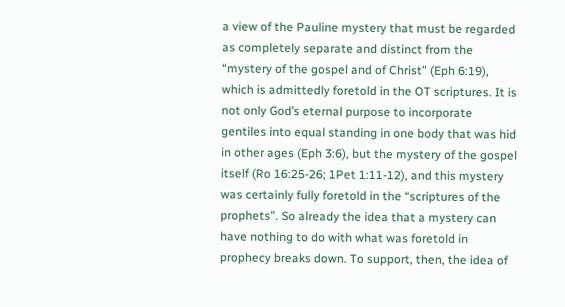a view of the Pauline mystery that must be regarded as completely separate and distinct from the “mystery of the gospel and of Christ” (Eph 6:19), which is admittedly foretold in the OT scriptures. It is not only God’s eternal purpose to incorporate gentiles into equal standing in one body that was hid in other ages (Eph 3:6), but the mystery of the gospel itself (Ro 16:25-26; 1Pet 1:11-12), and this mystery was certainly fully foretold in the “scriptures of the prophets”. So already the idea that a mystery can have nothing to do with what was foretold in prophecy breaks down. To support, then, the idea of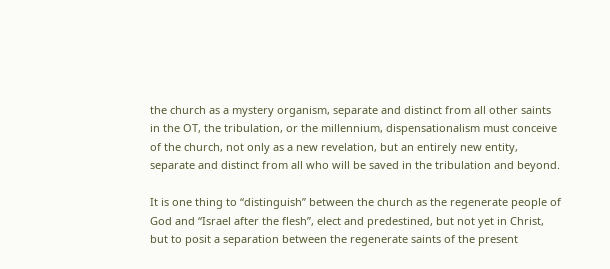the church as a mystery organism, separate and distinct from all other saints in the OT, the tribulation, or the millennium, dispensationalism must conceive of the church, not only as a new revelation, but an entirely new entity, separate and distinct from all who will be saved in the tribulation and beyond.

It is one thing to “distinguish” between the church as the regenerate people of God and “Israel after the flesh”, elect and predestined, but not yet in Christ, but to posit a separation between the regenerate saints of the present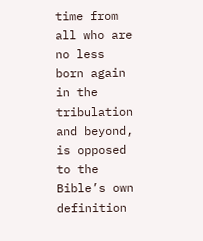time from all who are no less born again in the tribulation and beyond, is opposed to the Bible’s own definition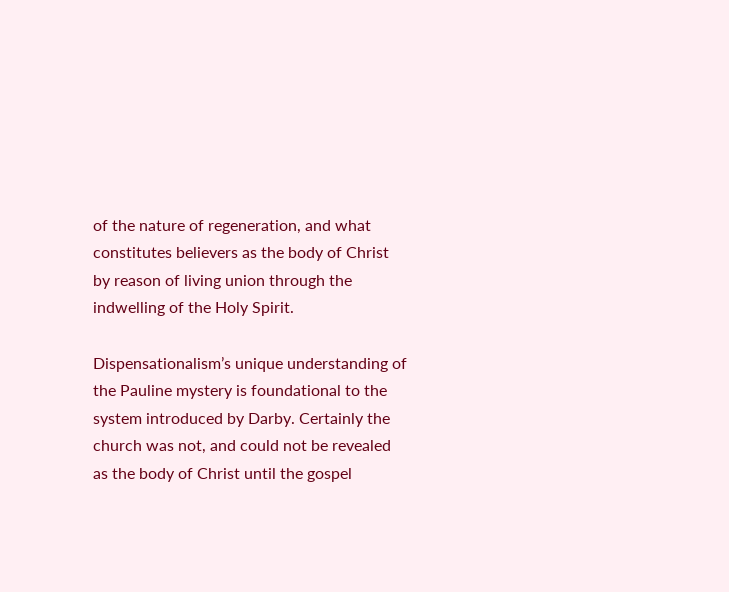of the nature of regeneration, and what constitutes believers as the body of Christ by reason of living union through the indwelling of the Holy Spirit.

Dispensationalism’s unique understanding of the Pauline mystery is foundational to the system introduced by Darby. Certainly the church was not, and could not be revealed as the body of Christ until the gospel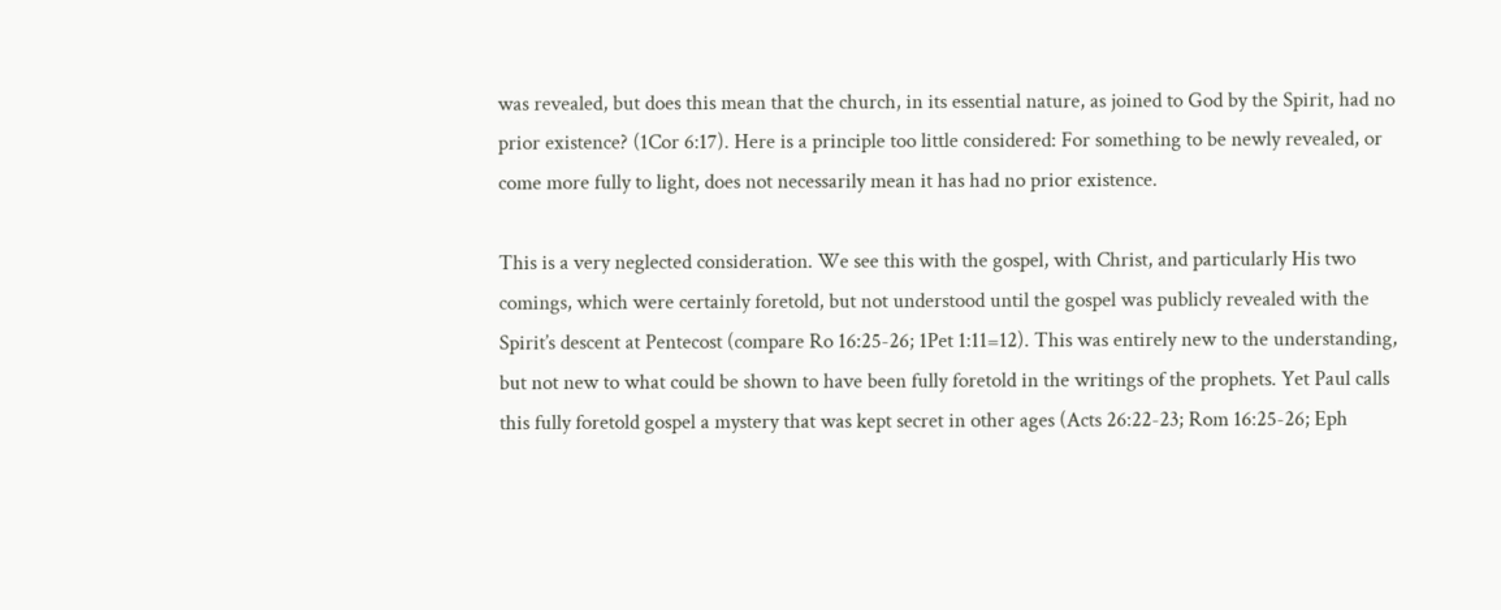was revealed, but does this mean that the church, in its essential nature, as joined to God by the Spirit, had no prior existence? (1Cor 6:17). Here is a principle too little considered: For something to be newly revealed, or come more fully to light, does not necessarily mean it has had no prior existence.

This is a very neglected consideration. We see this with the gospel, with Christ, and particularly His two comings, which were certainly foretold, but not understood until the gospel was publicly revealed with the Spirit’s descent at Pentecost (compare Ro 16:25-26; 1Pet 1:11=12). This was entirely new to the understanding, but not new to what could be shown to have been fully foretold in the writings of the prophets. Yet Paul calls this fully foretold gospel a mystery that was kept secret in other ages (Acts 26:22-23; Rom 16:25-26; Eph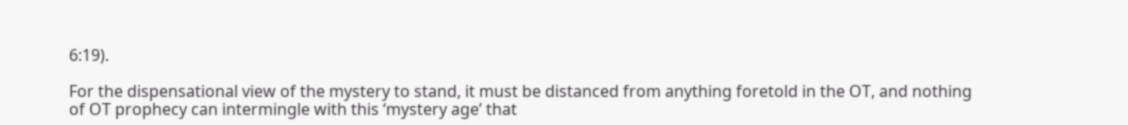6:19).

For the dispensational view of the mystery to stand, it must be distanced from anything foretold in the OT, and nothing of OT prophecy can intermingle with this ‘mystery age’ that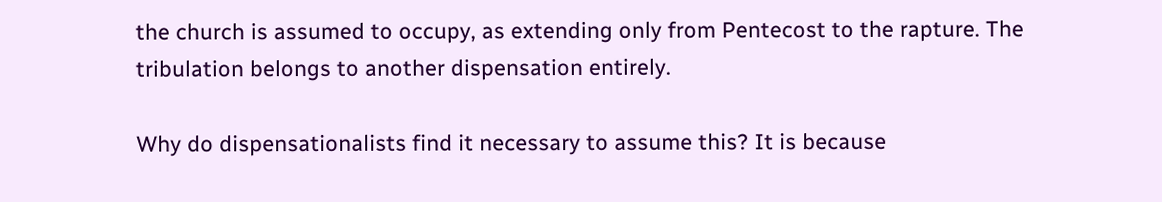the church is assumed to occupy, as extending only from Pentecost to the rapture. The tribulation belongs to another dispensation entirely.

Why do dispensationalists find it necessary to assume this? It is because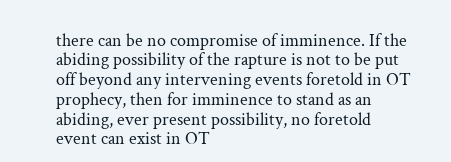there can be no compromise of imminence. If the abiding possibility of the rapture is not to be put off beyond any intervening events foretold in OT prophecy, then for imminence to stand as an abiding, ever present possibility, no foretold event can exist in OT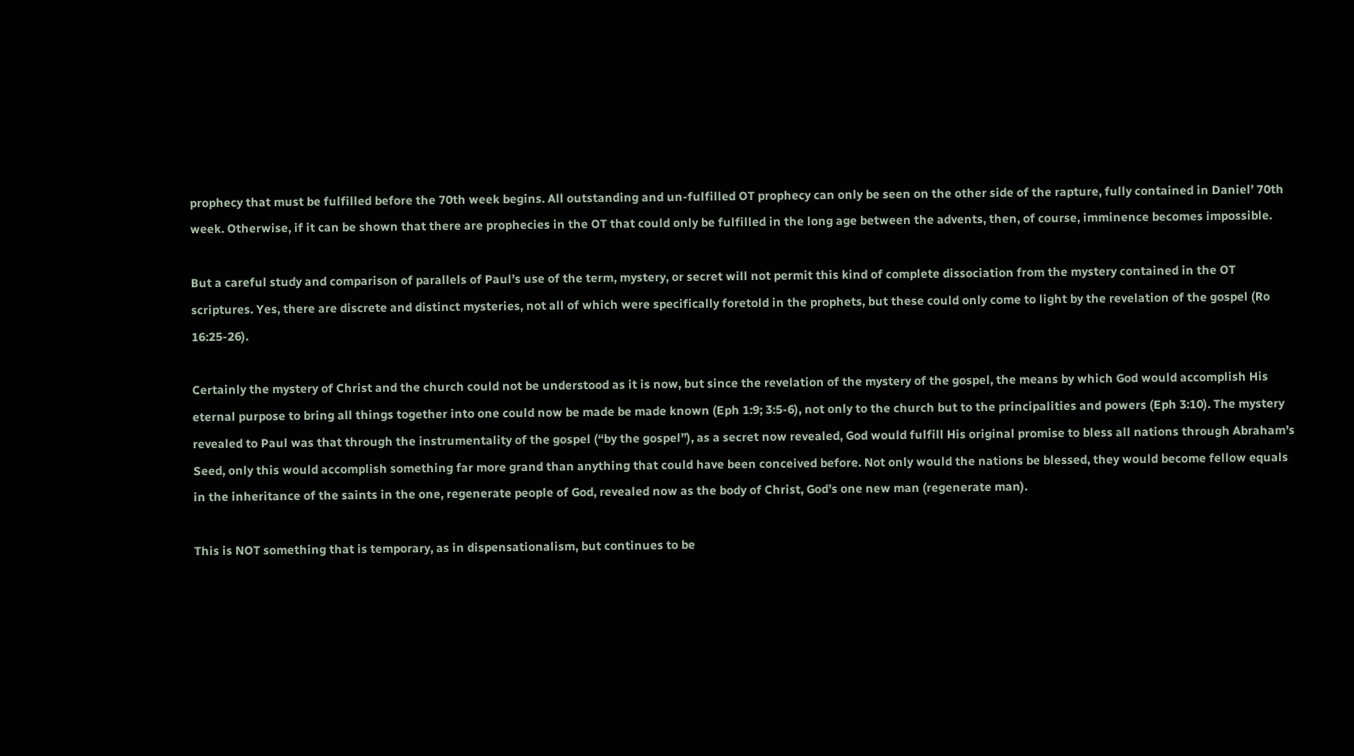prophecy that must be fulfilled before the 70th week begins. All outstanding and un-fulfilled OT prophecy can only be seen on the other side of the rapture, fully contained in Daniel’ 70th week. Otherwise, if it can be shown that there are prophecies in the OT that could only be fulfilled in the long age between the advents, then, of course, imminence becomes impossible.

But a careful study and comparison of parallels of Paul’s use of the term, mystery, or secret will not permit this kind of complete dissociation from the mystery contained in the OT scriptures. Yes, there are discrete and distinct mysteries, not all of which were specifically foretold in the prophets, but these could only come to light by the revelation of the gospel (Ro 16:25-26).

Certainly the mystery of Christ and the church could not be understood as it is now, but since the revelation of the mystery of the gospel, the means by which God would accomplish His eternal purpose to bring all things together into one could now be made be made known (Eph 1:9; 3:5-6), not only to the church but to the principalities and powers (Eph 3:10). The mystery revealed to Paul was that through the instrumentality of the gospel (“by the gospel”), as a secret now revealed, God would fulfill His original promise to bless all nations through Abraham’s Seed, only this would accomplish something far more grand than anything that could have been conceived before. Not only would the nations be blessed, they would become fellow equals in the inheritance of the saints in the one, regenerate people of God, revealed now as the body of Christ, God’s one new man (regenerate man).

This is NOT something that is temporary, as in dispensationalism, but continues to be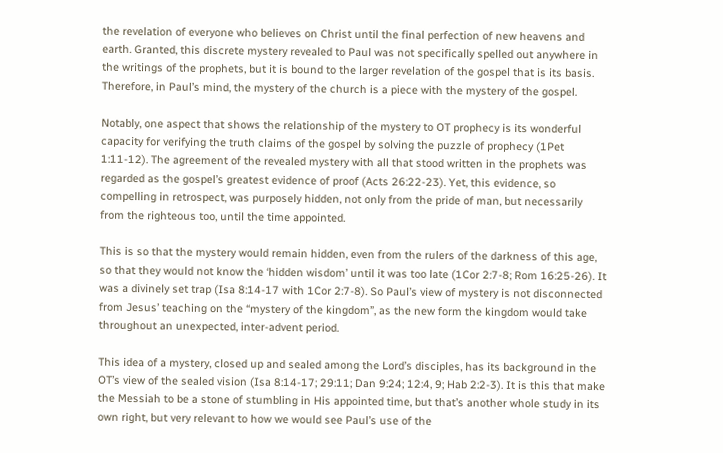the revelation of everyone who believes on Christ until the final perfection of new heavens and earth. Granted, this discrete mystery revealed to Paul was not specifically spelled out anywhere in the writings of the prophets, but it is bound to the larger revelation of the gospel that is its basis. Therefore, in Paul’s mind, the mystery of the church is a piece with the mystery of the gospel.

Notably, one aspect that shows the relationship of the mystery to OT prophecy is its wonderful capacity for verifying the truth claims of the gospel by solving the puzzle of prophecy (1Pet 1:11-12). The agreement of the revealed mystery with all that stood written in the prophets was regarded as the gospel’s greatest evidence of proof (Acts 26:22-23). Yet, this evidence, so compelling in retrospect, was purposely hidden, not only from the pride of man, but necessarily from the righteous too, until the time appointed.

This is so that the mystery would remain hidden, even from the rulers of the darkness of this age, so that they would not know the ‘hidden wisdom’ until it was too late (1Cor 2:7-8; Rom 16:25-26). It was a divinely set trap (Isa 8:14-17 with 1Cor 2:7-8). So Paul’s view of mystery is not disconnected from Jesus’ teaching on the “mystery of the kingdom”, as the new form the kingdom would take throughout an unexpected, inter-advent period.

This idea of a mystery, closed up and sealed among the Lord’s disciples, has its background in the OT’s view of the sealed vision (Isa 8:14-17; 29:11; Dan 9:24; 12:4, 9; Hab 2:2-3). It is this that make the Messiah to be a stone of stumbling in His appointed time, but that’s another whole study in its own right, but very relevant to how we would see Paul’s use of the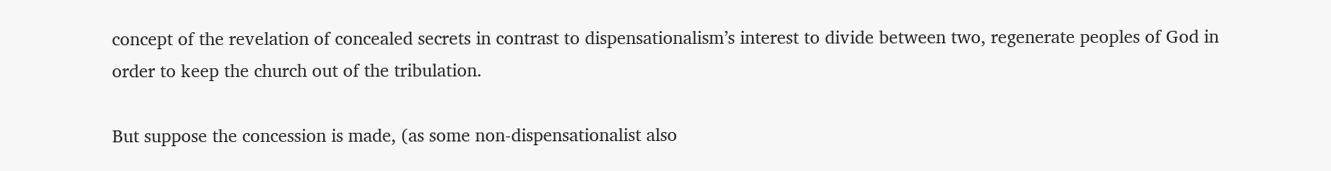concept of the revelation of concealed secrets in contrast to dispensationalism’s interest to divide between two, regenerate peoples of God in order to keep the church out of the tribulation.

But suppose the concession is made, (as some non-dispensationalist also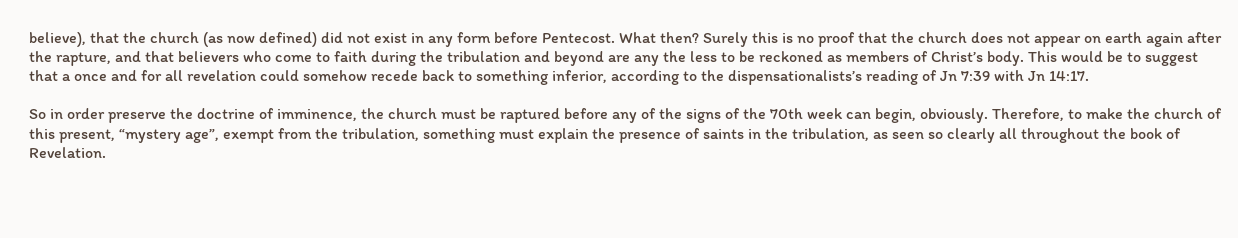believe), that the church (as now defined) did not exist in any form before Pentecost. What then? Surely this is no proof that the church does not appear on earth again after the rapture, and that believers who come to faith during the tribulation and beyond are any the less to be reckoned as members of Christ’s body. This would be to suggest that a once and for all revelation could somehow recede back to something inferior, according to the dispensationalists’s reading of Jn 7:39 with Jn 14:17.

So in order preserve the doctrine of imminence, the church must be raptured before any of the signs of the 70th week can begin, obviously. Therefore, to make the church of this present, “mystery age”, exempt from the tribulation, something must explain the presence of saints in the tribulation, as seen so clearly all throughout the book of Revelation.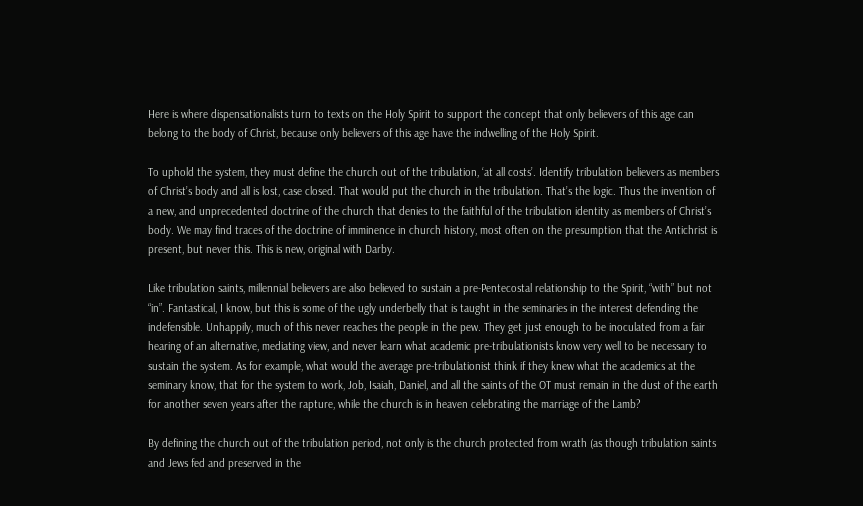Here is where dispensationalists turn to texts on the Holy Spirit to support the concept that only believers of this age can belong to the body of Christ, because only believers of this age have the indwelling of the Holy Spirit.

To uphold the system, they must define the church out of the tribulation, ‘at all costs’. Identify tribulation believers as members of Christ’s body and all is lost, case closed. That would put the church in the tribulation. That’s the logic. Thus the invention of a new, and unprecedented doctrine of the church that denies to the faithful of the tribulation identity as members of Christ’s body. We may find traces of the doctrine of imminence in church history, most often on the presumption that the Antichrist is present, but never this. This is new, original with Darby.

Like tribulation saints, millennial believers are also believed to sustain a pre-Pentecostal relationship to the Spirit, “with” but not “in”. Fantastical, I know, but this is some of the ugly underbelly that is taught in the seminaries in the interest defending the indefensible. Unhappily, much of this never reaches the people in the pew. They get just enough to be inoculated from a fair hearing of an alternative, mediating view, and never learn what academic pre-tribulationists know very well to be necessary to sustain the system. As for example, what would the average pre-tribulationist think if they knew what the academics at the seminary know, that for the system to work, Job, Isaiah, Daniel, and all the saints of the OT must remain in the dust of the earth for another seven years after the rapture, while the church is in heaven celebrating the marriage of the Lamb?

By defining the church out of the tribulation period, not only is the church protected from wrath (as though tribulation saints and Jews fed and preserved in the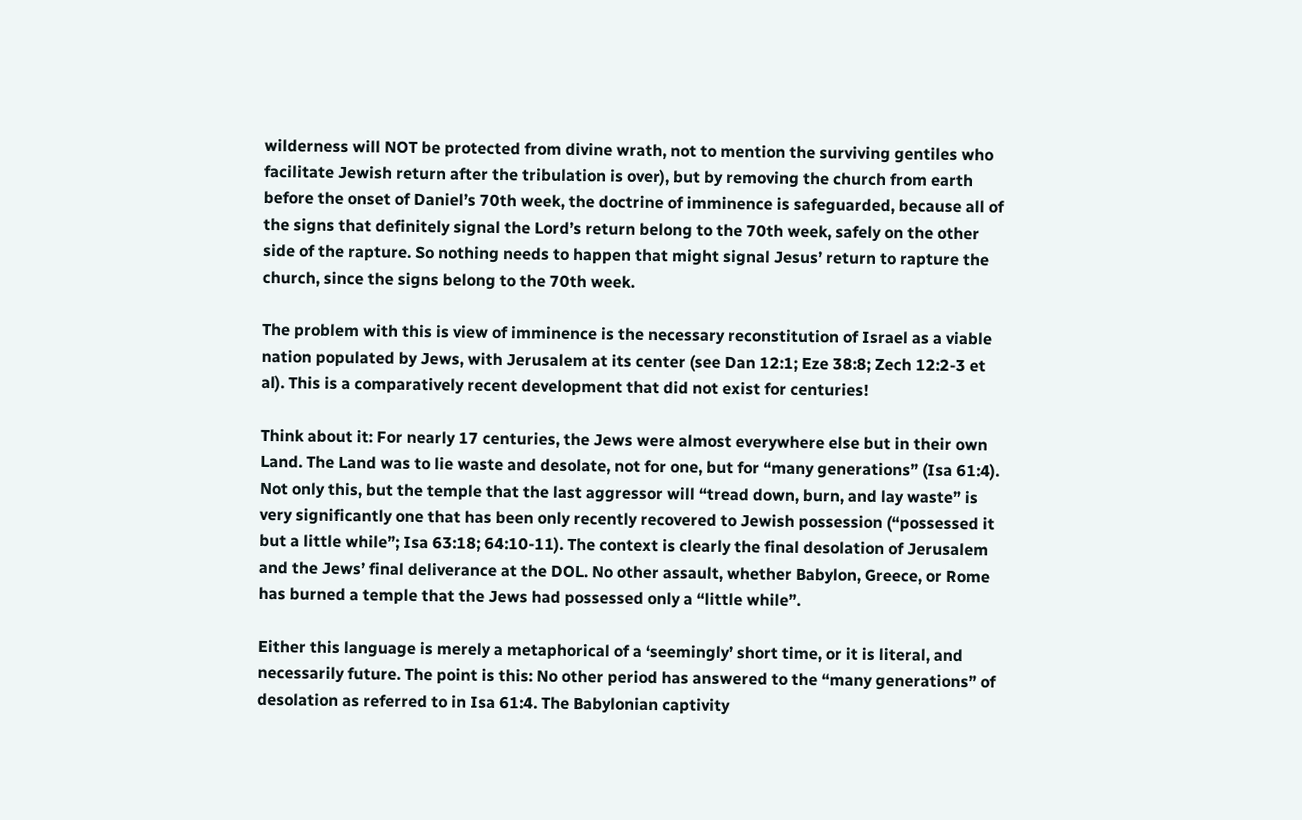wilderness will NOT be protected from divine wrath, not to mention the surviving gentiles who facilitate Jewish return after the tribulation is over), but by removing the church from earth before the onset of Daniel’s 70th week, the doctrine of imminence is safeguarded, because all of the signs that definitely signal the Lord’s return belong to the 70th week, safely on the other side of the rapture. So nothing needs to happen that might signal Jesus’ return to rapture the church, since the signs belong to the 70th week.

The problem with this is view of imminence is the necessary reconstitution of Israel as a viable nation populated by Jews, with Jerusalem at its center (see Dan 12:1; Eze 38:8; Zech 12:2-3 et al). This is a comparatively recent development that did not exist for centuries!

Think about it: For nearly 17 centuries, the Jews were almost everywhere else but in their own Land. The Land was to lie waste and desolate, not for one, but for “many generations” (Isa 61:4). Not only this, but the temple that the last aggressor will “tread down, burn, and lay waste” is very significantly one that has been only recently recovered to Jewish possession (“possessed it but a little while”; Isa 63:18; 64:10-11). The context is clearly the final desolation of Jerusalem and the Jews’ final deliverance at the DOL. No other assault, whether Babylon, Greece, or Rome has burned a temple that the Jews had possessed only a “little while”.

Either this language is merely a metaphorical of a ‘seemingly’ short time, or it is literal, and necessarily future. The point is this: No other period has answered to the “many generations” of desolation as referred to in Isa 61:4. The Babylonian captivity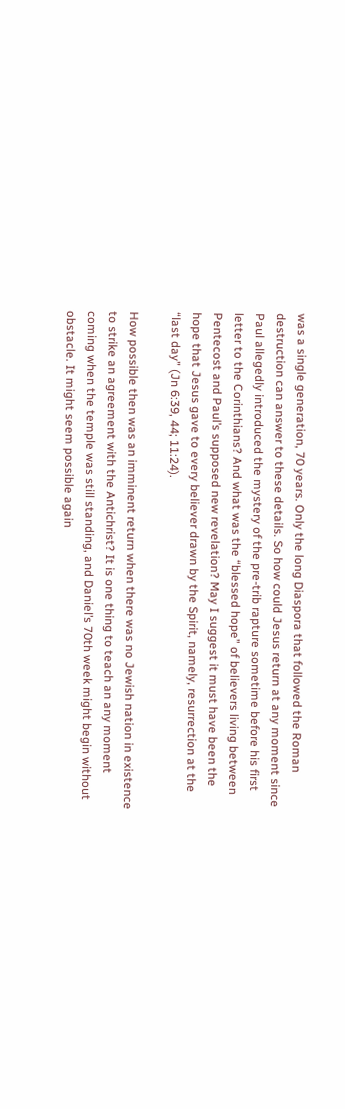was a single generation, 70 years. Only the long Diaspora that followed the Roman destruction can answer to these details. So how could Jesus return at any moment since Paul allegedly introduced the mystery of the pre-trib rapture sometime before his first letter to the Corinthians? And what was the “blessed hope” of believers living between Pentecost and Paul’s supposed new revelation? May I suggest it must have been the hope that Jesus gave to every believer drawn by the Spirit, namely, resurrection at the “last day” (Jn 6:39, 44; 11:24).

How possible then was an imminent return when there was no Jewish nation in existence to strike an agreement with the Antichrist? It is one thing to teach an any moment coming when the temple was still standing, and Daniel’s 70th week might begin without obstacle. It might seem possible again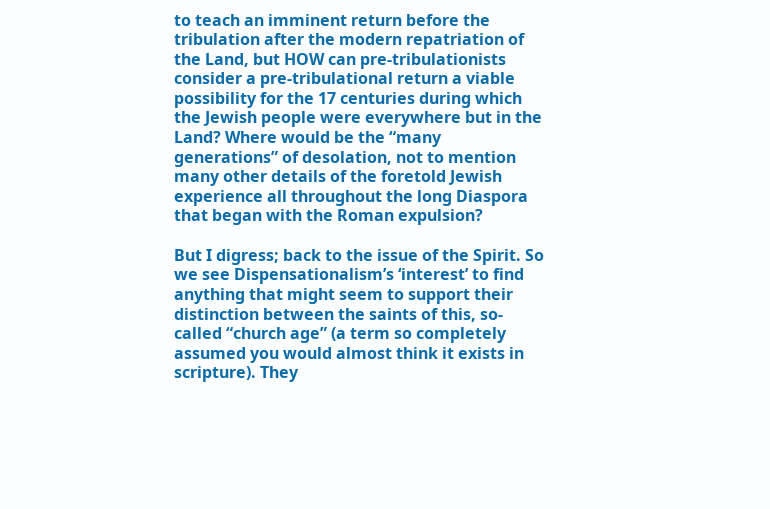to teach an imminent return before the tribulation after the modern repatriation of the Land, but HOW can pre-tribulationists consider a pre-tribulational return a viable possibility for the 17 centuries during which the Jewish people were everywhere but in the Land? Where would be the “many generations” of desolation, not to mention many other details of the foretold Jewish experience all throughout the long Diaspora that began with the Roman expulsion?

But I digress; back to the issue of the Spirit. So we see Dispensationalism’s ‘interest’ to find anything that might seem to support their distinction between the saints of this, so-called “church age” (a term so completely assumed you would almost think it exists in scripture). They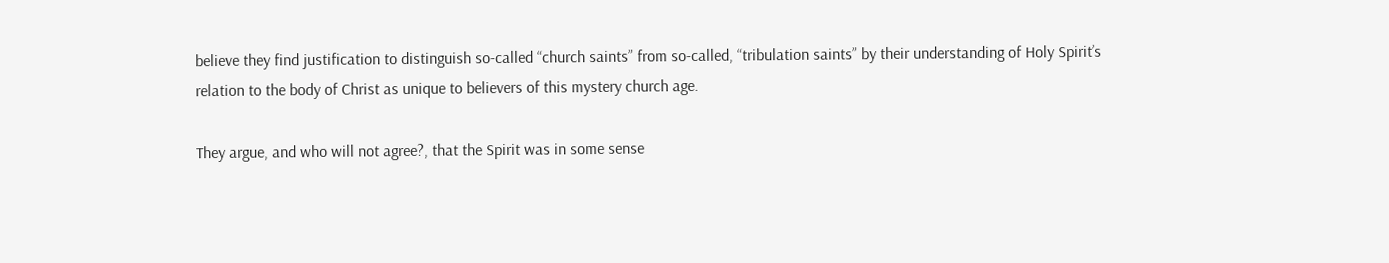believe they find justification to distinguish so-called “church saints” from so-called, “tribulation saints” by their understanding of Holy Spirit’s relation to the body of Christ as unique to believers of this mystery church age.

They argue, and who will not agree?, that the Spirit was in some sense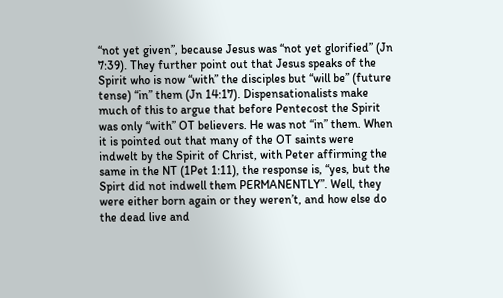“not yet given”, because Jesus was “not yet glorified” (Jn 7:39). They further point out that Jesus speaks of the Spirit who is now “with” the disciples but “will be” (future tense) “in” them (Jn 14:17). Dispensationalists make much of this to argue that before Pentecost the Spirit was only “with” OT believers. He was not “in” them. When it is pointed out that many of the OT saints were indwelt by the Spirit of Christ, with Peter affirming the same in the NT (1Pet 1:11), the response is, “yes, but the Spirt did not indwell them PERMANENTLY”. Well, they were either born again or they weren’t, and how else do the dead live and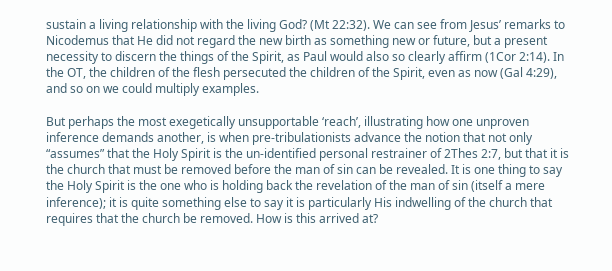sustain a living relationship with the living God? (Mt 22:32). We can see from Jesus’ remarks to Nicodemus that He did not regard the new birth as something new or future, but a present necessity to discern the things of the Spirit, as Paul would also so clearly affirm (1Cor 2:14). In the OT, the children of the flesh persecuted the children of the Spirit, even as now (Gal 4:29), and so on we could multiply examples.

But perhaps the most exegetically unsupportable ‘reach’, illustrating how one unproven inference demands another, is when pre-tribulationists advance the notion that not only “assumes” that the Holy Spirit is the un-identified personal restrainer of 2Thes 2:7, but that it is the church that must be removed before the man of sin can be revealed. It is one thing to say the Holy Spirit is the one who is holding back the revelation of the man of sin (itself a mere inference); it is quite something else to say it is particularly His indwelling of the church that requires that the church be removed. How is this arrived at?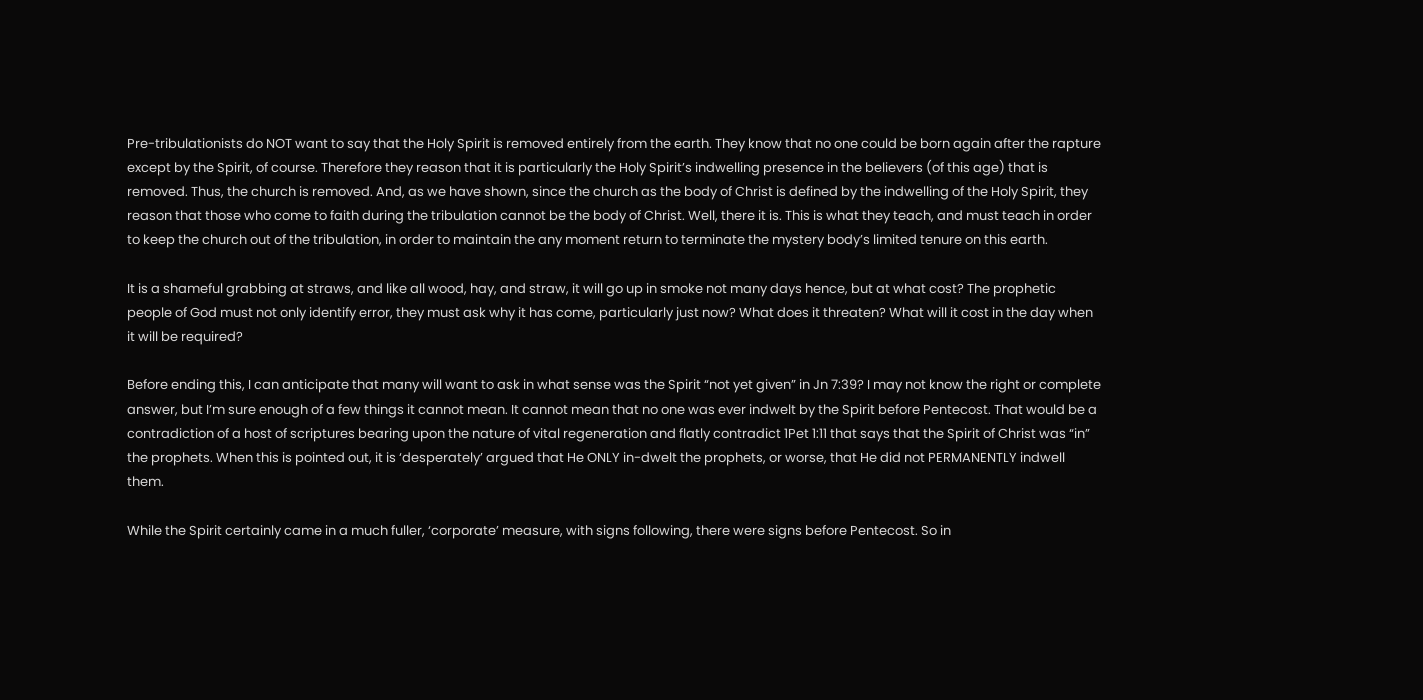Pre-tribulationists do NOT want to say that the Holy Spirit is removed entirely from the earth. They know that no one could be born again after the rapture except by the Spirit, of course. Therefore they reason that it is particularly the Holy Spirit’s indwelling presence in the believers (of this age) that is removed. Thus, the church is removed. And, as we have shown, since the church as the body of Christ is defined by the indwelling of the Holy Spirit, they reason that those who come to faith during the tribulation cannot be the body of Christ. Well, there it is. This is what they teach, and must teach in order to keep the church out of the tribulation, in order to maintain the any moment return to terminate the mystery body’s limited tenure on this earth.

It is a shameful grabbing at straws, and like all wood, hay, and straw, it will go up in smoke not many days hence, but at what cost? The prophetic people of God must not only identify error, they must ask why it has come, particularly just now? What does it threaten? What will it cost in the day when it will be required?

Before ending this, I can anticipate that many will want to ask in what sense was the Spirit “not yet given” in Jn 7:39? I may not know the right or complete answer, but I’m sure enough of a few things it cannot mean. It cannot mean that no one was ever indwelt by the Spirit before Pentecost. That would be a contradiction of a host of scriptures bearing upon the nature of vital regeneration and flatly contradict 1Pet 1:11 that says that the Spirit of Christ was “in” the prophets. When this is pointed out, it is ‘desperately’ argued that He ONLY in-dwelt the prophets, or worse, that He did not PERMANENTLY indwell them.

While the Spirit certainly came in a much fuller, ‘corporate’ measure, with signs following, there were signs before Pentecost. So in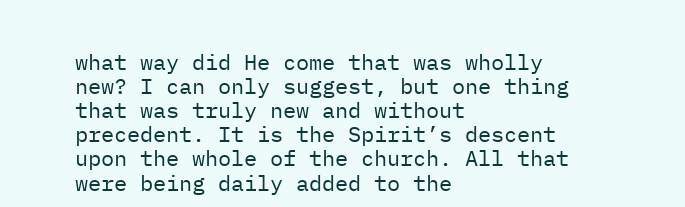what way did He come that was wholly new? I can only suggest, but one thing that was truly new and without precedent. It is the Spirit’s descent upon the whole of the church. All that were being daily added to the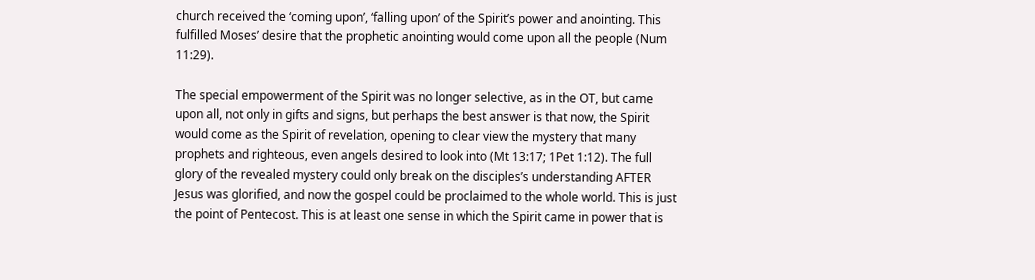church received the ‘coming upon’, ‘falling upon’ of the Spirit’s power and anointing. This fulfilled Moses’ desire that the prophetic anointing would come upon all the people (Num 11:29).

The special empowerment of the Spirit was no longer selective, as in the OT, but came upon all, not only in gifts and signs, but perhaps the best answer is that now, the Spirit would come as the Spirit of revelation, opening to clear view the mystery that many prophets and righteous, even angels desired to look into (Mt 13:17; 1Pet 1:12). The full glory of the revealed mystery could only break on the disciples’s understanding AFTER Jesus was glorified, and now the gospel could be proclaimed to the whole world. This is just the point of Pentecost. This is at least one sense in which the Spirit came in power that is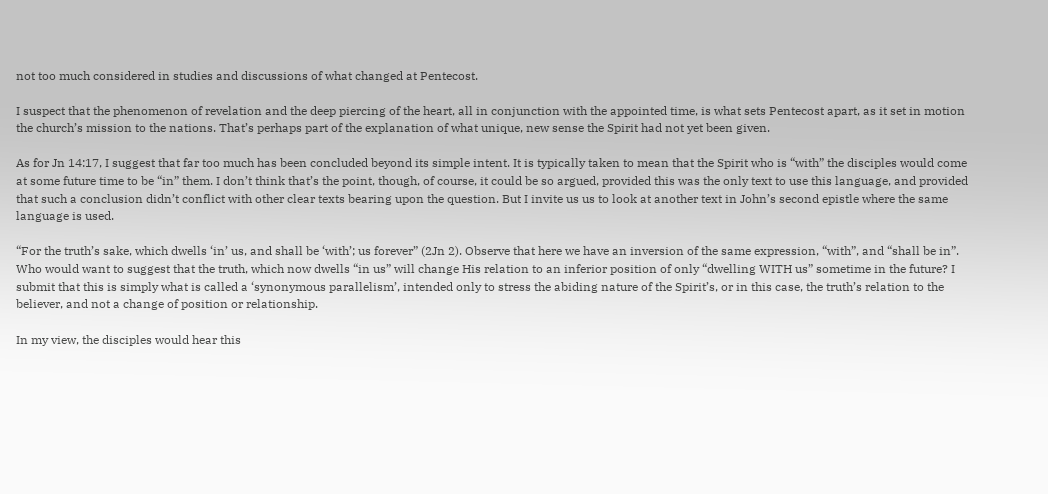not too much considered in studies and discussions of what changed at Pentecost.

I suspect that the phenomenon of revelation and the deep piercing of the heart, all in conjunction with the appointed time, is what sets Pentecost apart, as it set in motion the church’s mission to the nations. That’s perhaps part of the explanation of what unique, new sense the Spirit had not yet been given.

As for Jn 14:17, I suggest that far too much has been concluded beyond its simple intent. It is typically taken to mean that the Spirit who is “with” the disciples would come at some future time to be “in” them. I don’t think that’s the point, though, of course, it could be so argued, provided this was the only text to use this language, and provided that such a conclusion didn’t conflict with other clear texts bearing upon the question. But I invite us us to look at another text in John’s second epistle where the same language is used.

“For the truth’s sake, which dwells ‘in’ us, and shall be ‘with’; us forever” (2Jn 2). Observe that here we have an inversion of the same expression, “with”, and “shall be in”. Who would want to suggest that the truth, which now dwells “in us” will change His relation to an inferior position of only “dwelling WITH us” sometime in the future? I submit that this is simply what is called a ‘synonymous parallelism’, intended only to stress the abiding nature of the Spirit’s, or in this case, the truth’s relation to the believer, and not a change of position or relationship.

In my view, the disciples would hear this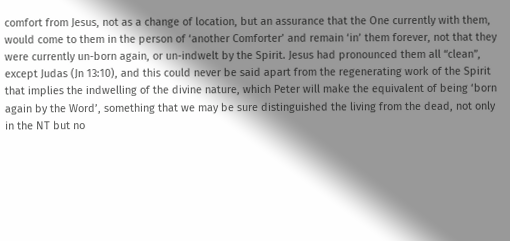comfort from Jesus, not as a change of location, but an assurance that the One currently with them, would come to them in the person of ‘another Comforter’ and remain ‘in’ them forever, not that they were currently un-born again, or un-indwelt by the Spirit. Jesus had pronounced them all “clean”, except Judas (Jn 13:10), and this could never be said apart from the regenerating work of the Spirit that implies the indwelling of the divine nature, which Peter will make the equivalent of being ‘born again by the Word’, something that we may be sure distinguished the living from the dead, not only in the NT but no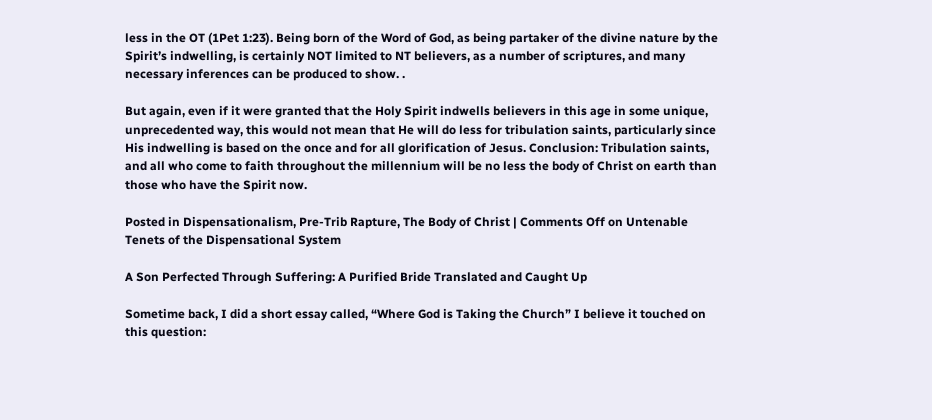less in the OT (1Pet 1:23). Being born of the Word of God, as being partaker of the divine nature by the Spirit’s indwelling, is certainly NOT limited to NT believers, as a number of scriptures, and many necessary inferences can be produced to show. .

But again, even if it were granted that the Holy Spirit indwells believers in this age in some unique, unprecedented way, this would not mean that He will do less for tribulation saints, particularly since His indwelling is based on the once and for all glorification of Jesus. Conclusion: Tribulation saints, and all who come to faith throughout the millennium will be no less the body of Christ on earth than those who have the Spirit now.

Posted in Dispensationalism, Pre-Trib Rapture, The Body of Christ | Comments Off on Untenable Tenets of the Dispensational System

A Son Perfected Through Suffering: A Purified Bride Translated and Caught Up

Sometime back, I did a short essay called, “Where God is Taking the Church” I believe it touched on this question: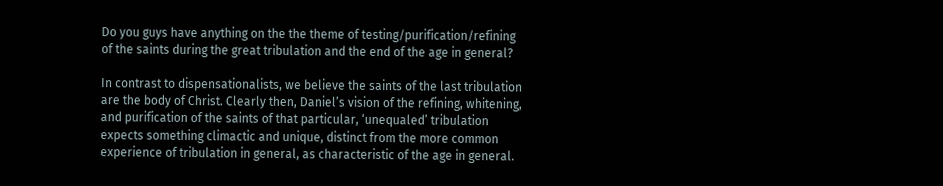Do you guys have anything on the the theme of testing/purification/refining of the saints during the great tribulation and the end of the age in general?

In contrast to dispensationalists, we believe the saints of the last tribulation are the body of Christ. Clearly then, Daniel’s vision of the refining, whitening, and purification of the saints of that particular, ‘unequaled’ tribulation expects something climactic and unique, distinct from the more common experience of tribulation in general, as characteristic of the age in general.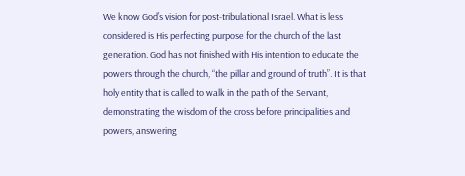We know God’s vision for post-tribulational Israel. What is less considered is His perfecting purpose for the church of the last generation. God has not finished with His intention to educate the powers through the church, “the pillar and ground of truth”. It is that holy entity that is called to walk in the path of the Servant, demonstrating the wisdom of the cross before principalities and powers, answering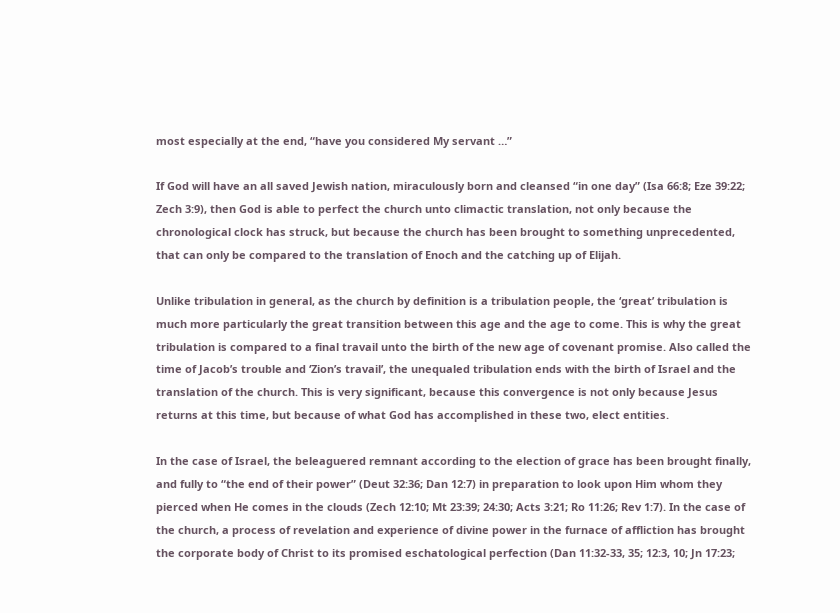most especially at the end, “have you considered My servant …”

If God will have an all saved Jewish nation, miraculously born and cleansed “in one day” (Isa 66:8; Eze 39:22; Zech 3:9), then God is able to perfect the church unto climactic translation, not only because the chronological clock has struck, but because the church has been brought to something unprecedented, that can only be compared to the translation of Enoch and the catching up of Elijah.

Unlike tribulation in general, as the church by definition is a tribulation people, the ‘great’ tribulation is much more particularly the great transition between this age and the age to come. This is why the great tribulation is compared to a final travail unto the birth of the new age of covenant promise. Also called the time of Jacob’s trouble and ‘Zion’s travail’, the unequaled tribulation ends with the birth of Israel and the translation of the church. This is very significant, because this convergence is not only because Jesus returns at this time, but because of what God has accomplished in these two, elect entities.

In the case of Israel, the beleaguered remnant according to the election of grace has been brought finally, and fully to “the end of their power” (Deut 32:36; Dan 12:7) in preparation to look upon Him whom they pierced when He comes in the clouds (Zech 12:10; Mt 23:39; 24:30; Acts 3:21; Ro 11:26; Rev 1:7). In the case of the church, a process of revelation and experience of divine power in the furnace of affliction has brought the corporate body of Christ to its promised eschatological perfection (Dan 11:32-33, 35; 12:3, 10; Jn 17:23;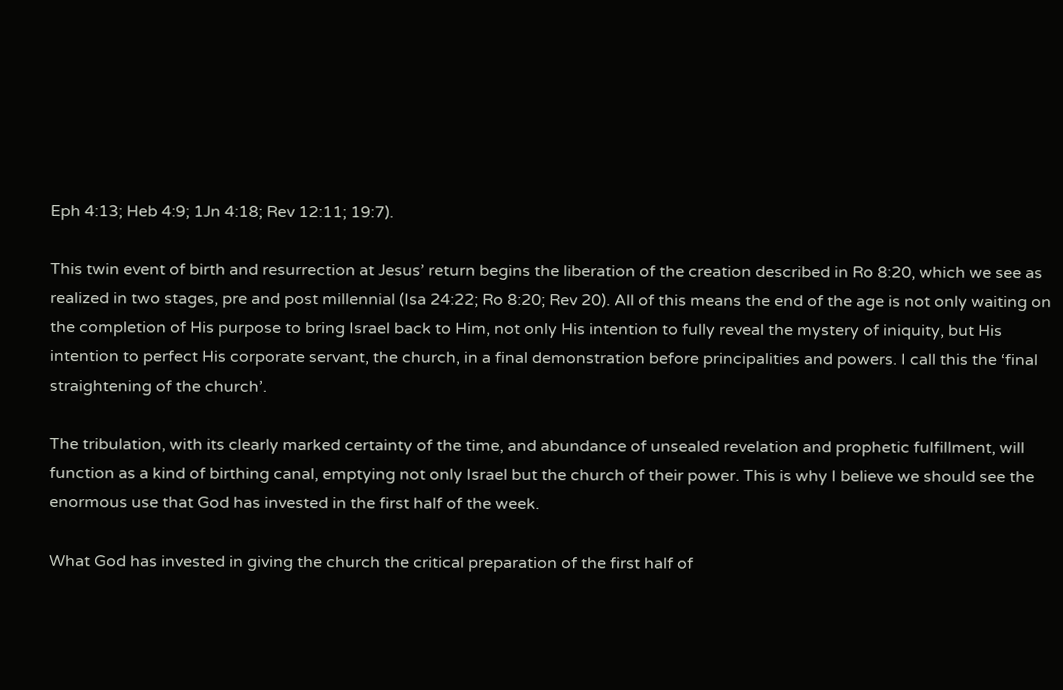Eph 4:13; Heb 4:9; 1Jn 4:18; Rev 12:11; 19:7).

This twin event of birth and resurrection at Jesus’ return begins the liberation of the creation described in Ro 8:20, which we see as realized in two stages, pre and post millennial (Isa 24:22; Ro 8:20; Rev 20). All of this means the end of the age is not only waiting on the completion of His purpose to bring Israel back to Him, not only His intention to fully reveal the mystery of iniquity, but His intention to perfect His corporate servant, the church, in a final demonstration before principalities and powers. I call this the ‘final straightening of the church’.

The tribulation, with its clearly marked certainty of the time, and abundance of unsealed revelation and prophetic fulfillment, will function as a kind of birthing canal, emptying not only Israel but the church of their power. This is why I believe we should see the enormous use that God has invested in the first half of the week.

What God has invested in giving the church the critical preparation of the first half of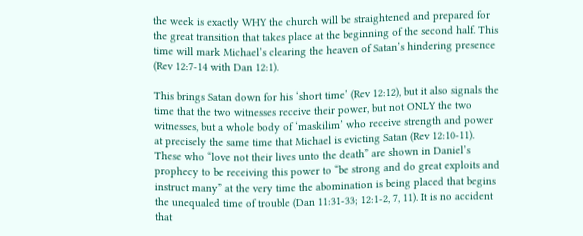the week is exactly WHY the church will be straightened and prepared for the great transition that takes place at the beginning of the second half. This time will mark Michael’s clearing the heaven of Satan’s hindering presence (Rev 12:7-14 with Dan 12:1).

This brings Satan down for his ‘short time’ (Rev 12:12), but it also signals the time that the two witnesses receive their power, but not ONLY the two witnesses, but a whole body of ‘maskilim’ who receive strength and power at precisely the same time that Michael is evicting Satan (Rev 12:10-11). These who “love not their lives unto the death” are shown in Daniel’s prophecy to be receiving this power to “be strong and do great exploits and instruct many” at the very time the abomination is being placed that begins the unequaled time of trouble (Dan 11:31-33; 12:1-2, 7, 11). It is no accident that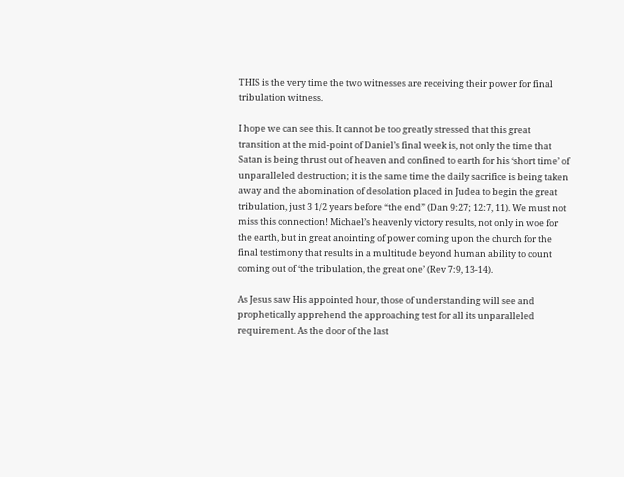THIS is the very time the two witnesses are receiving their power for final tribulation witness.

I hope we can see this. It cannot be too greatly stressed that this great transition at the mid-point of Daniel’s final week is, not only the time that Satan is being thrust out of heaven and confined to earth for his ‘short time’ of unparalleled destruction; it is the same time the daily sacrifice is being taken away and the abomination of desolation placed in Judea to begin the great tribulation, just 3 1/2 years before “the end” (Dan 9:27; 12:7, 11). We must not miss this connection! Michael’s heavenly victory results, not only in woe for the earth, but in great anointing of power coming upon the church for the final testimony that results in a multitude beyond human ability to count coming out of ‘the tribulation, the great one’ (Rev 7:9, 13-14).

As Jesus saw His appointed hour, those of understanding will see and prophetically apprehend the approaching test for all its unparalleled requirement. As the door of the last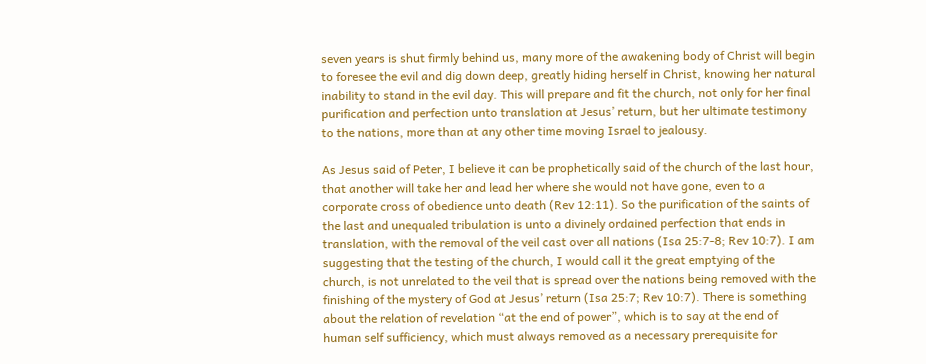seven years is shut firmly behind us, many more of the awakening body of Christ will begin to foresee the evil and dig down deep, greatly hiding herself in Christ, knowing her natural inability to stand in the evil day. This will prepare and fit the church, not only for her final purification and perfection unto translation at Jesus’ return, but her ultimate testimony to the nations, more than at any other time moving Israel to jealousy.

As Jesus said of Peter, I believe it can be prophetically said of the church of the last hour, that another will take her and lead her where she would not have gone, even to a corporate cross of obedience unto death (Rev 12:11). So the purification of the saints of the last and unequaled tribulation is unto a divinely ordained perfection that ends in translation, with the removal of the veil cast over all nations (Isa 25:7-8; Rev 10:7). I am suggesting that the testing of the church, I would call it the great emptying of the church, is not unrelated to the veil that is spread over the nations being removed with the finishing of the mystery of God at Jesus’ return (Isa 25:7; Rev 10:7). There is something about the relation of revelation “at the end of power”, which is to say at the end of human self sufficiency, which must always removed as a necessary prerequisite for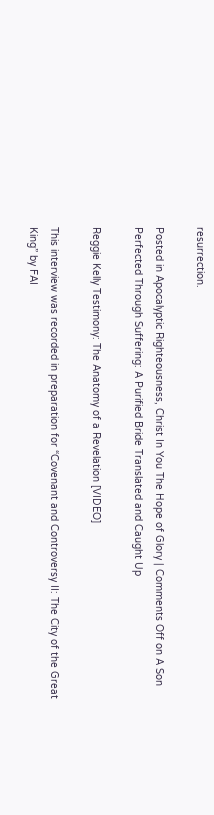resurrection.

Posted in Apocalyptic Righteousness, Christ In You The Hope of Glory | Comments Off on A Son Perfected Through Suffering: A Purified Bride Translated and Caught Up

Reggie Kelly Testimony: The Anatomy of a Revelation [VIDEO]

This interview was recorded in preparation for “Covenant and Controversy II: The City of the Great King” by FAI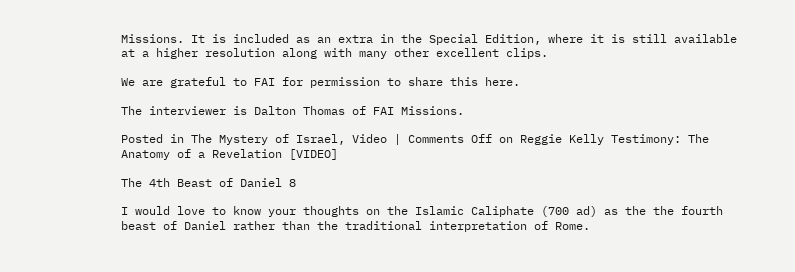Missions. It is included as an extra in the Special Edition, where it is still available at a higher resolution along with many other excellent clips.

We are grateful to FAI for permission to share this here.

The interviewer is Dalton Thomas of FAI Missions.

Posted in The Mystery of Israel, Video | Comments Off on Reggie Kelly Testimony: The Anatomy of a Revelation [VIDEO]

The 4th Beast of Daniel 8

I would love to know your thoughts on the Islamic Caliphate (700 ad) as the the fourth beast of Daniel rather than the traditional interpretation of Rome.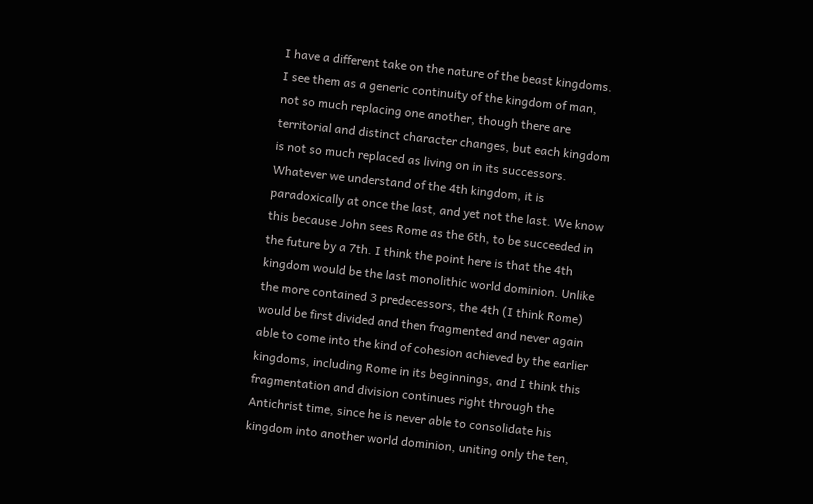I have a different take on the nature of the beast kingdoms. I see them as a generic continuity of the kingdom of man, not so much replacing one another, though there are territorial and distinct character changes, but each kingdom is not so much replaced as living on in its successors. Whatever we understand of the 4th kingdom, it is paradoxically at once the last, and yet not the last. We know this because John sees Rome as the 6th, to be succeeded in the future by a 7th. I think the point here is that the 4th kingdom would be the last monolithic world dominion. Unlike the more contained 3 predecessors, the 4th (I think Rome) would be first divided and then fragmented and never again able to come into the kind of cohesion achieved by the earlier kingdoms, including Rome in its beginnings, and I think this fragmentation and division continues right through the Antichrist time, since he is never able to consolidate his kingdom into another world dominion, uniting only the ten,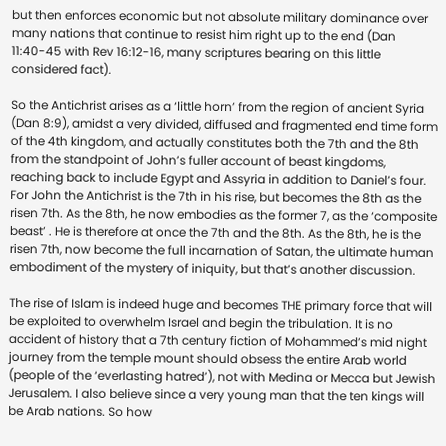but then enforces economic but not absolute military dominance over many nations that continue to resist him right up to the end (Dan 11:40-45 with Rev 16:12-16, many scriptures bearing on this little considered fact).

So the Antichrist arises as a ‘little horn’ from the region of ancient Syria (Dan 8:9), amidst a very divided, diffused and fragmented end time form of the 4th kingdom, and actually constitutes both the 7th and the 8th from the standpoint of John’s fuller account of beast kingdoms, reaching back to include Egypt and Assyria in addition to Daniel’s four. For John the Antichrist is the 7th in his rise, but becomes the 8th as the risen 7th. As the 8th, he now embodies as the former 7, as the ‘composite beast’ . He is therefore at once the 7th and the 8th. As the 8th, he is the risen 7th, now become the full incarnation of Satan, the ultimate human embodiment of the mystery of iniquity, but that’s another discussion.

The rise of Islam is indeed huge and becomes THE primary force that will be exploited to overwhelm Israel and begin the tribulation. It is no accident of history that a 7th century fiction of Mohammed’s mid night journey from the temple mount should obsess the entire Arab world (people of the ‘everlasting hatred’), not with Medina or Mecca but Jewish Jerusalem. I also believe since a very young man that the ten kings will be Arab nations. So how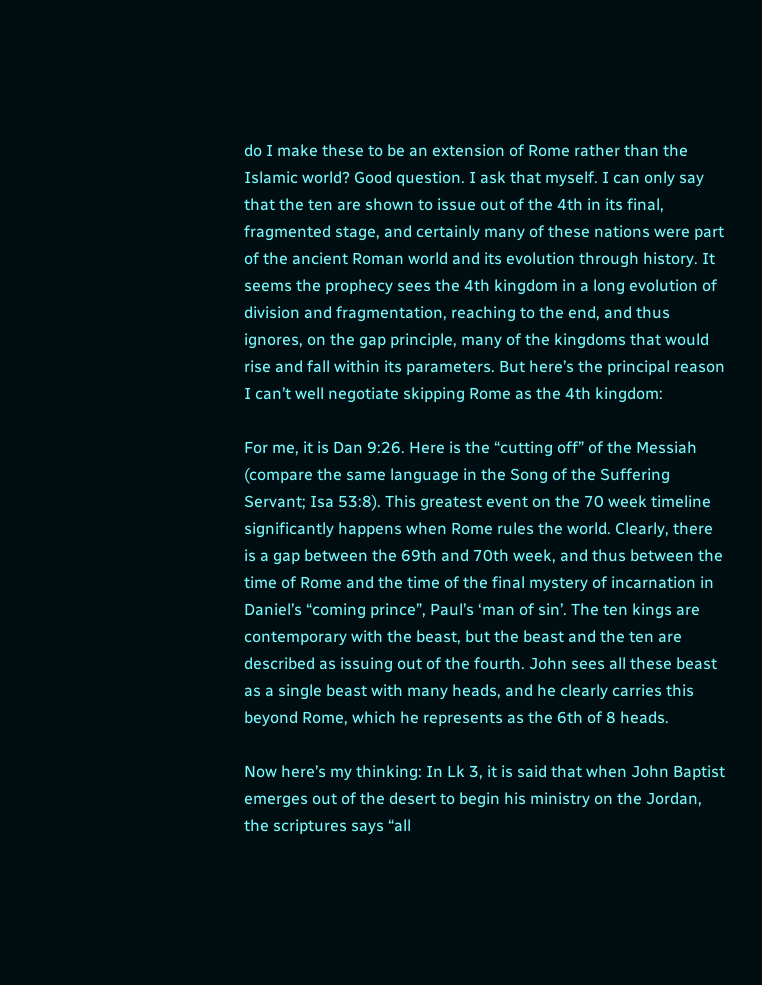do I make these to be an extension of Rome rather than the Islamic world? Good question. I ask that myself. I can only say that the ten are shown to issue out of the 4th in its final, fragmented stage, and certainly many of these nations were part of the ancient Roman world and its evolution through history. It seems the prophecy sees the 4th kingdom in a long evolution of division and fragmentation, reaching to the end, and thus ignores, on the gap principle, many of the kingdoms that would rise and fall within its parameters. But here’s the principal reason I can’t well negotiate skipping Rome as the 4th kingdom:

For me, it is Dan 9:26. Here is the “cutting off” of the Messiah (compare the same language in the Song of the Suffering Servant; Isa 53:8). This greatest event on the 70 week timeline significantly happens when Rome rules the world. Clearly, there is a gap between the 69th and 70th week, and thus between the time of Rome and the time of the final mystery of incarnation in Daniel’s “coming prince”, Paul’s ‘man of sin’. The ten kings are contemporary with the beast, but the beast and the ten are described as issuing out of the fourth. John sees all these beast as a single beast with many heads, and he clearly carries this beyond Rome, which he represents as the 6th of 8 heads.

Now here’s my thinking: In Lk 3, it is said that when John Baptist emerges out of the desert to begin his ministry on the Jordan, the scriptures says “all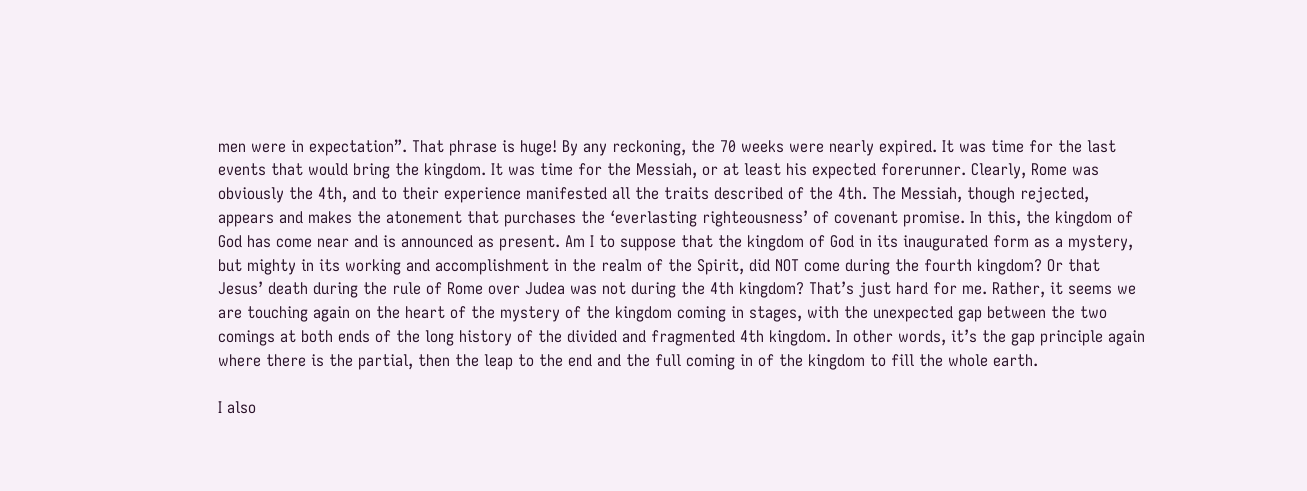men were in expectation”. That phrase is huge! By any reckoning, the 70 weeks were nearly expired. It was time for the last events that would bring the kingdom. It was time for the Messiah, or at least his expected forerunner. Clearly, Rome was obviously the 4th, and to their experience manifested all the traits described of the 4th. The Messiah, though rejected, appears and makes the atonement that purchases the ‘everlasting righteousness’ of covenant promise. In this, the kingdom of God has come near and is announced as present. Am I to suppose that the kingdom of God in its inaugurated form as a mystery, but mighty in its working and accomplishment in the realm of the Spirit, did NOT come during the fourth kingdom? Or that Jesus’ death during the rule of Rome over Judea was not during the 4th kingdom? That’s just hard for me. Rather, it seems we are touching again on the heart of the mystery of the kingdom coming in stages, with the unexpected gap between the two comings at both ends of the long history of the divided and fragmented 4th kingdom. In other words, it’s the gap principle again where there is the partial, then the leap to the end and the full coming in of the kingdom to fill the whole earth.

I also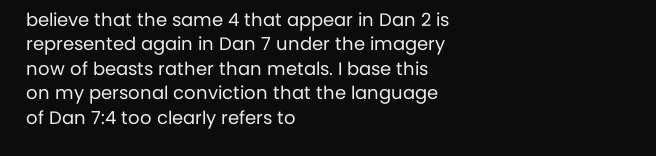believe that the same 4 that appear in Dan 2 is represented again in Dan 7 under the imagery now of beasts rather than metals. I base this on my personal conviction that the language of Dan 7:4 too clearly refers to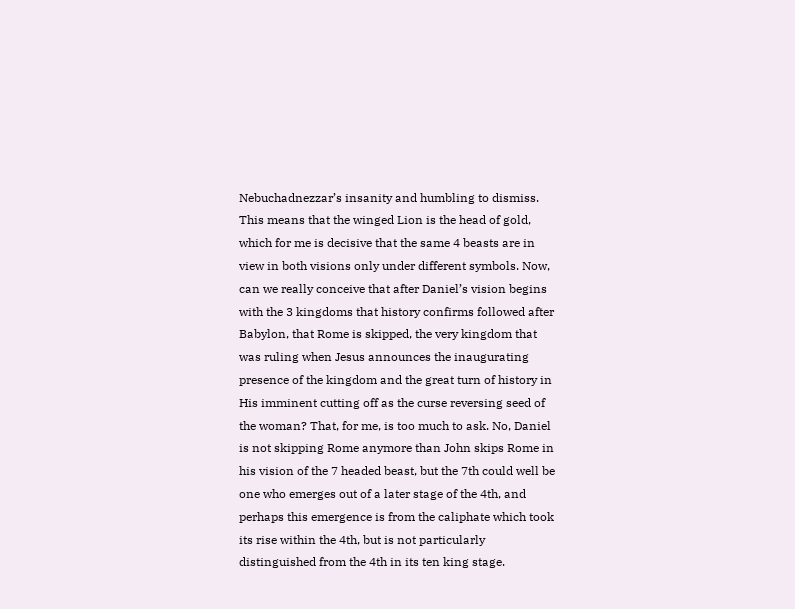Nebuchadnezzar’s insanity and humbling to dismiss. This means that the winged Lion is the head of gold, which for me is decisive that the same 4 beasts are in view in both visions only under different symbols. Now, can we really conceive that after Daniel’s vision begins with the 3 kingdoms that history confirms followed after Babylon, that Rome is skipped, the very kingdom that was ruling when Jesus announces the inaugurating presence of the kingdom and the great turn of history in His imminent cutting off as the curse reversing seed of the woman? That, for me, is too much to ask. No, Daniel is not skipping Rome anymore than John skips Rome in his vision of the 7 headed beast, but the 7th could well be one who emerges out of a later stage of the 4th, and perhaps this emergence is from the caliphate which took its rise within the 4th, but is not particularly distinguished from the 4th in its ten king stage.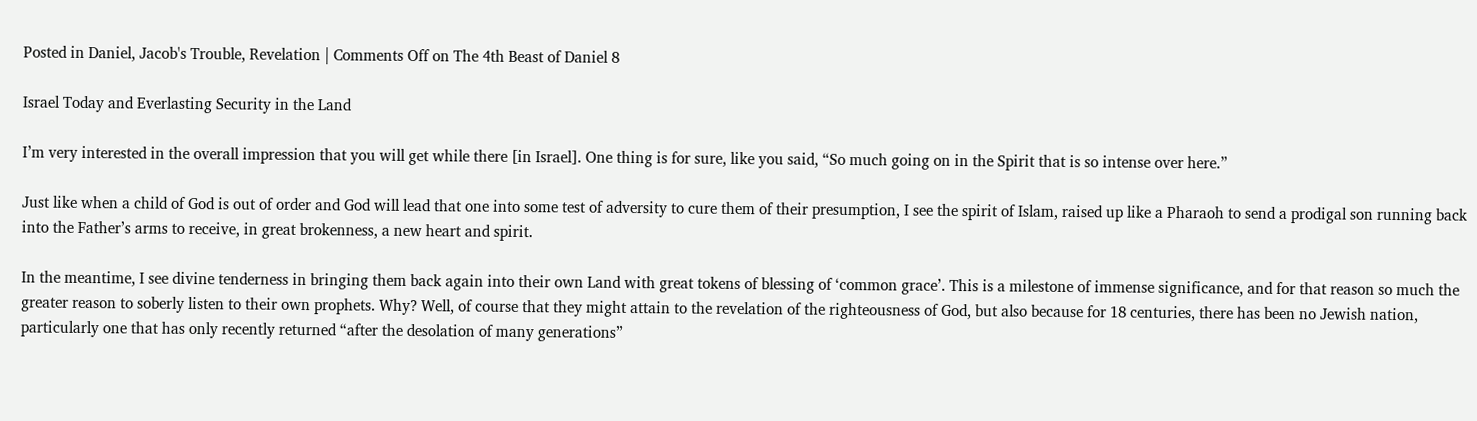Posted in Daniel, Jacob's Trouble, Revelation | Comments Off on The 4th Beast of Daniel 8

Israel Today and Everlasting Security in the Land

I’m very interested in the overall impression that you will get while there [in Israel]. One thing is for sure, like you said, “So much going on in the Spirit that is so intense over here.”

Just like when a child of God is out of order and God will lead that one into some test of adversity to cure them of their presumption, I see the spirit of Islam, raised up like a Pharaoh to send a prodigal son running back into the Father’s arms to receive, in great brokenness, a new heart and spirit.

In the meantime, I see divine tenderness in bringing them back again into their own Land with great tokens of blessing of ‘common grace’. This is a milestone of immense significance, and for that reason so much the greater reason to soberly listen to their own prophets. Why? Well, of course that they might attain to the revelation of the righteousness of God, but also because for 18 centuries, there has been no Jewish nation, particularly one that has only recently returned “after the desolation of many generations”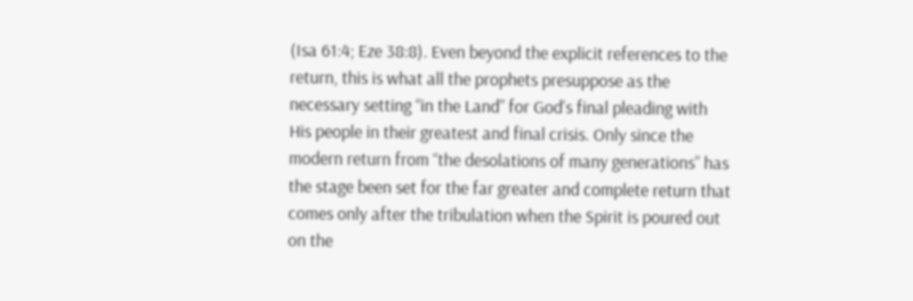(Isa 61:4; Eze 38:8). Even beyond the explicit references to the return, this is what all the prophets presuppose as the necessary setting “in the Land” for God’s final pleading with His people in their greatest and final crisis. Only since the modern return from “the desolations of many generations” has the stage been set for the far greater and complete return that comes only after the tribulation when the Spirit is poured out on the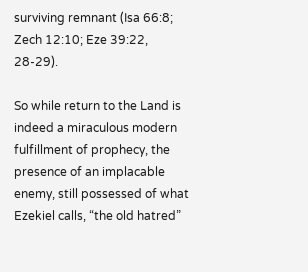surviving remnant (Isa 66:8; Zech 12:10; Eze 39:22, 28-29).

So while return to the Land is indeed a miraculous modern fulfillment of prophecy, the presence of an implacable enemy, still possessed of what Ezekiel calls, “the old hatred”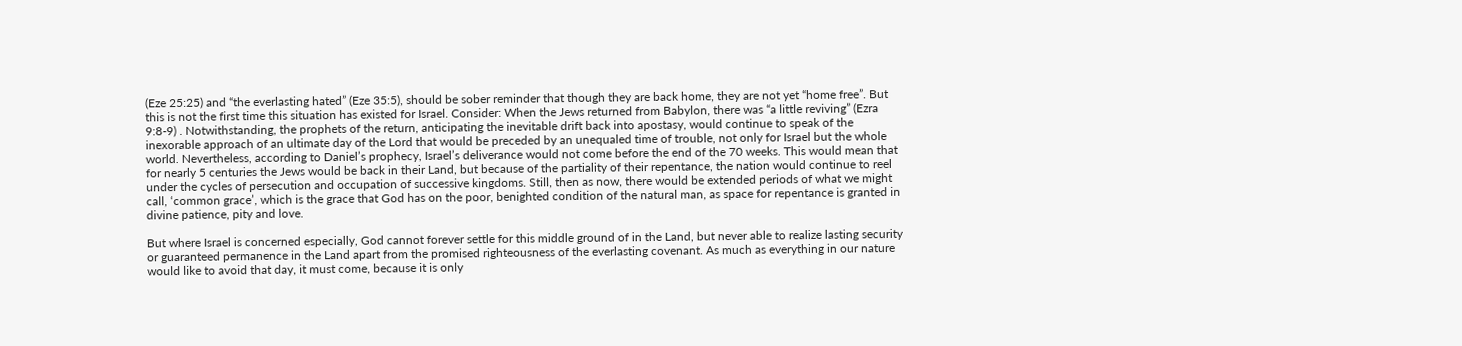(Eze 25:25) and “the everlasting hated” (Eze 35:5), should be sober reminder that though they are back home, they are not yet “home free”. But this is not the first time this situation has existed for Israel. Consider: When the Jews returned from Babylon, there was “a little reviving” (Ezra 9:8-9) . Notwithstanding, the prophets of the return, anticipating the inevitable drift back into apostasy, would continue to speak of the inexorable approach of an ultimate day of the Lord that would be preceded by an unequaled time of trouble, not only for Israel but the whole world. Nevertheless, according to Daniel’s prophecy, Israel’s deliverance would not come before the end of the 70 weeks. This would mean that for nearly 5 centuries the Jews would be back in their Land, but because of the partiality of their repentance, the nation would continue to reel under the cycles of persecution and occupation of successive kingdoms. Still, then as now, there would be extended periods of what we might call, ‘common grace’, which is the grace that God has on the poor, benighted condition of the natural man, as space for repentance is granted in divine patience, pity and love.

But where Israel is concerned especially, God cannot forever settle for this middle ground of in the Land, but never able to realize lasting security or guaranteed permanence in the Land apart from the promised righteousness of the everlasting covenant. As much as everything in our nature would like to avoid that day, it must come, because it is only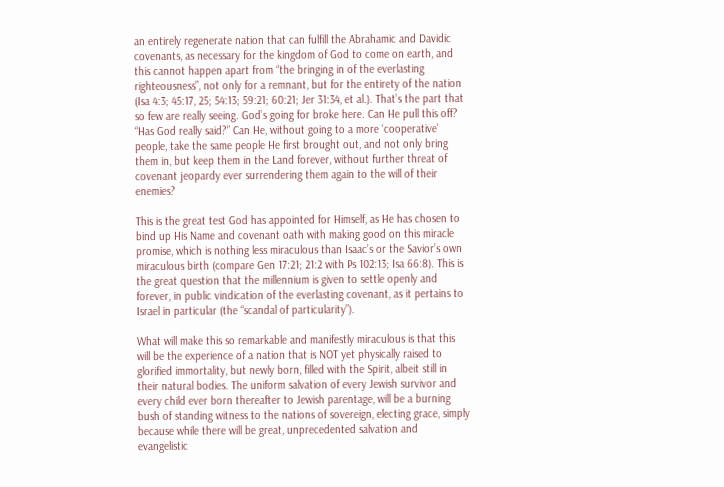an entirely regenerate nation that can fulfill the Abrahamic and Davidic covenants, as necessary for the kingdom of God to come on earth, and this cannot happen apart from “the bringing in of the everlasting righteousness”, not only for a remnant, but for the entirety of the nation (Isa 4:3; 45:17, 25; 54:13; 59:21; 60:21; Jer 31:34, et al.). That’s the part that so few are really seeing. God’s going for broke here. Can He pull this off? “Has God really said?” Can He, without going to a more ‘cooperative’ people, take the same people He first brought out, and not only bring them in, but keep them in the Land forever, without further threat of covenant jeopardy ever surrendering them again to the will of their enemies?

This is the great test God has appointed for Himself, as He has chosen to bind up His Name and covenant oath with making good on this miracle promise, which is nothing less miraculous than Isaac’s or the Savior’s own miraculous birth (compare Gen 17:21; 21:2 with Ps 102:13; Isa 66:8). This is the great question that the millennium is given to settle openly and forever, in public vindication of the everlasting covenant, as it pertains to Israel in particular (the “scandal of particularity”).

What will make this so remarkable and manifestly miraculous is that this will be the experience of a nation that is NOT yet physically raised to glorified immortality, but newly born, filled with the Spirit, albeit still in their natural bodies. The uniform salvation of every Jewish survivor and every child ever born thereafter to Jewish parentage, will be a burning bush of standing witness to the nations of sovereign, electing grace, simply because while there will be great, unprecedented salvation and evangelistic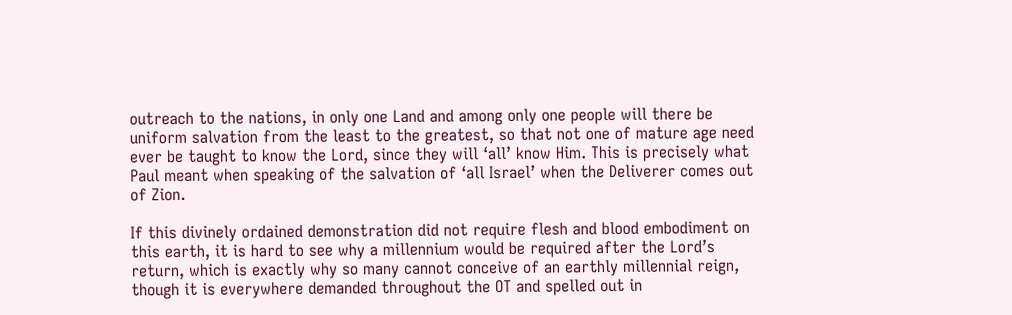outreach to the nations, in only one Land and among only one people will there be uniform salvation from the least to the greatest, so that not one of mature age need ever be taught to know the Lord, since they will ‘all’ know Him. This is precisely what Paul meant when speaking of the salvation of ‘all Israel’ when the Deliverer comes out of Zion.

If this divinely ordained demonstration did not require flesh and blood embodiment on this earth, it is hard to see why a millennium would be required after the Lord’s return, which is exactly why so many cannot conceive of an earthly millennial reign, though it is everywhere demanded throughout the OT and spelled out in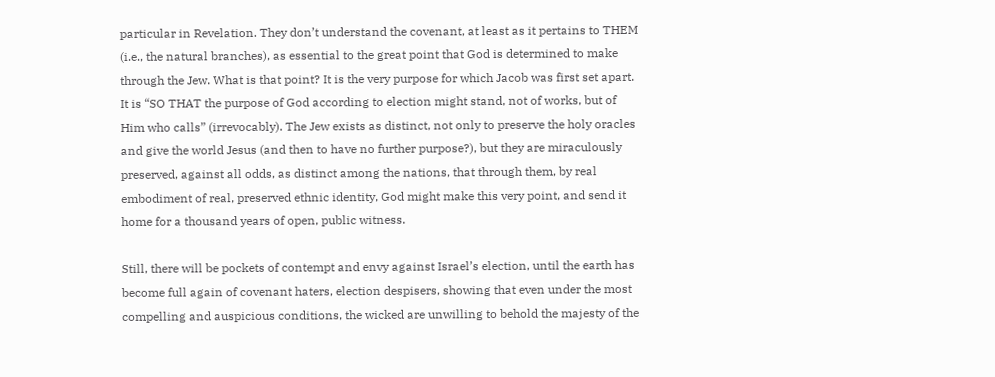particular in Revelation. They don’t understand the covenant, at least as it pertains to THEM (i.e., the natural branches), as essential to the great point that God is determined to make through the Jew. What is that point? It is the very purpose for which Jacob was first set apart. It is “SO THAT the purpose of God according to election might stand, not of works, but of Him who calls” (irrevocably). The Jew exists as distinct, not only to preserve the holy oracles and give the world Jesus (and then to have no further purpose?), but they are miraculously preserved, against all odds, as distinct among the nations, that through them, by real embodiment of real, preserved ethnic identity, God might make this very point, and send it home for a thousand years of open, public witness.

Still, there will be pockets of contempt and envy against Israel’s election, until the earth has become full again of covenant haters, election despisers, showing that even under the most compelling and auspicious conditions, the wicked are unwilling to behold the majesty of the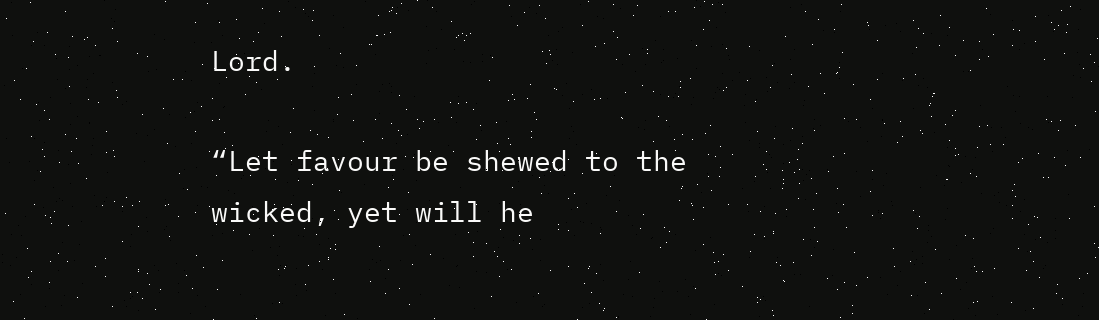Lord.

“Let favour be shewed to the wicked, yet will he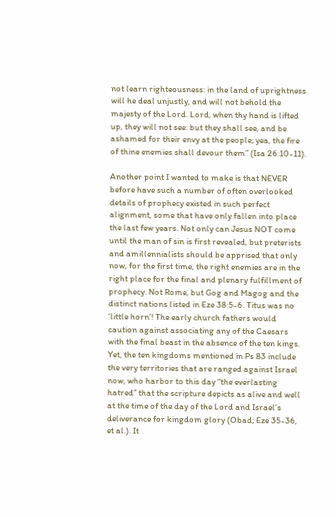not learn righteousness: in the land of uprightness will he deal unjustly, and will not behold the majesty of the Lord. Lord, when thy hand is lifted up, they will not see: but they shall see, and be ashamed for their envy at the people; yea, the fire of thine enemies shall devour them” (Isa 26:10-11).

Another point I wanted to make is that NEVER before have such a number of often overlooked details of prophecy existed in such perfect alignment, some that have only fallen into place the last few years. Not only can Jesus NOT come until the man of sin is first revealed, but preterists and amillennialists should be apprised that only now, for the first time, the right enemies are in the right place for the final and plenary fulfillment of prophecy. Not Rome, but Gog and Magog and the distinct nations listed in Eze 38:5-6. Titus was no ‘little horn’! The early church fathers would caution against associating any of the Caesars with the final beast in the absence of the ten kings. Yet, the ten kingdoms mentioned in Ps 83 include the very territories that are ranged against Israel now, who harbor to this day “the everlasting hatred” that the scripture depicts as alive and well at the time of the day of the Lord and Israel’s deliverance for kingdom glory (Obad; Eze 35-36, et al.). It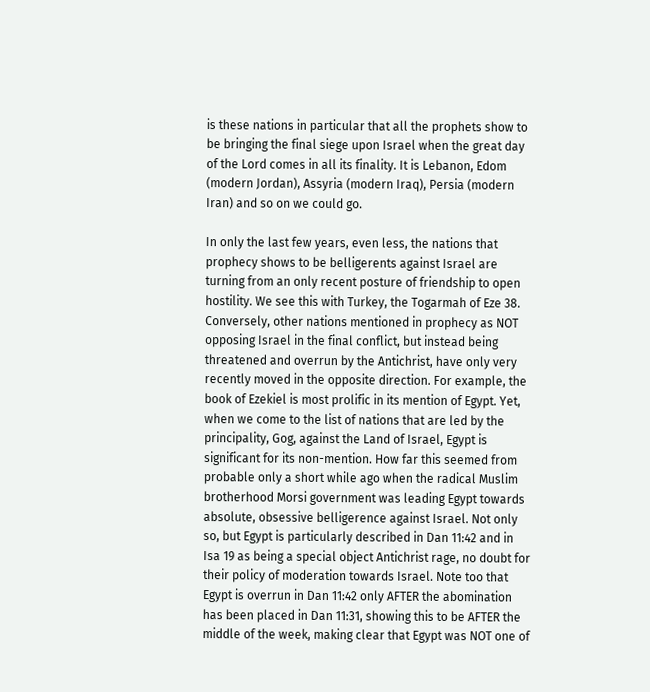is these nations in particular that all the prophets show to be bringing the final siege upon Israel when the great day of the Lord comes in all its finality. It is Lebanon, Edom (modern Jordan), Assyria (modern Iraq), Persia (modern Iran) and so on we could go.

In only the last few years, even less, the nations that prophecy shows to be belligerents against Israel are turning from an only recent posture of friendship to open hostility. We see this with Turkey, the Togarmah of Eze 38. Conversely, other nations mentioned in prophecy as NOT opposing Israel in the final conflict, but instead being threatened and overrun by the Antichrist, have only very recently moved in the opposite direction. For example, the book of Ezekiel is most prolific in its mention of Egypt. Yet, when we come to the list of nations that are led by the principality, Gog, against the Land of Israel, Egypt is significant for its non-mention. How far this seemed from probable only a short while ago when the radical Muslim brotherhood Morsi government was leading Egypt towards absolute, obsessive belligerence against Israel. Not only so, but Egypt is particularly described in Dan 11:42 and in Isa 19 as being a special object Antichrist rage, no doubt for their policy of moderation towards Israel. Note too that Egypt is overrun in Dan 11:42 only AFTER the abomination has been placed in Dan 11:31, showing this to be AFTER the middle of the week, making clear that Egypt was NOT one of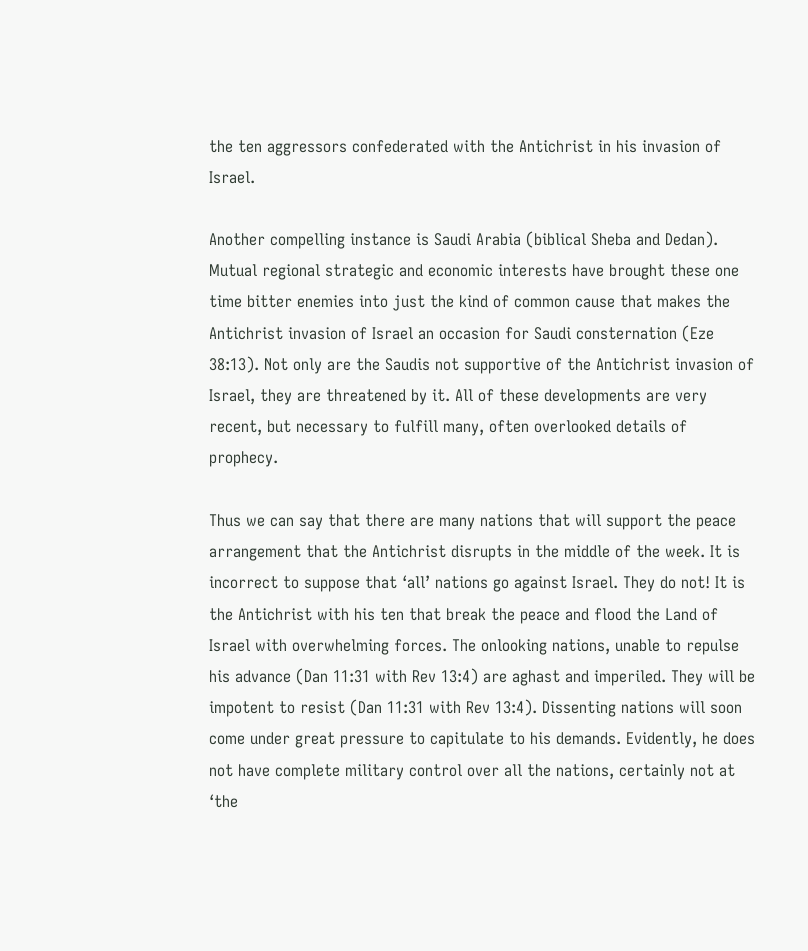the ten aggressors confederated with the Antichrist in his invasion of Israel.

Another compelling instance is Saudi Arabia (biblical Sheba and Dedan). Mutual regional strategic and economic interests have brought these one time bitter enemies into just the kind of common cause that makes the Antichrist invasion of Israel an occasion for Saudi consternation (Eze 38:13). Not only are the Saudis not supportive of the Antichrist invasion of Israel, they are threatened by it. All of these developments are very recent, but necessary to fulfill many, often overlooked details of prophecy.

Thus we can say that there are many nations that will support the peace arrangement that the Antichrist disrupts in the middle of the week. It is incorrect to suppose that ‘all’ nations go against Israel. They do not! It is the Antichrist with his ten that break the peace and flood the Land of Israel with overwhelming forces. The onlooking nations, unable to repulse his advance (Dan 11:31 with Rev 13:4) are aghast and imperiled. They will be impotent to resist (Dan 11:31 with Rev 13:4). Dissenting nations will soon come under great pressure to capitulate to his demands. Evidently, he does not have complete military control over all the nations, certainly not at ‘the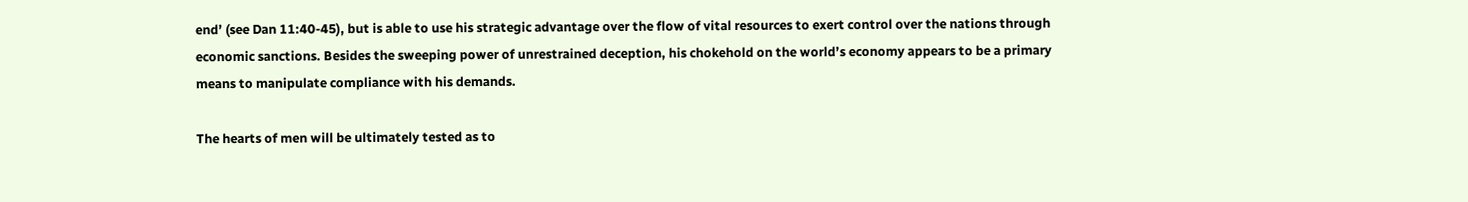end’ (see Dan 11:40-45), but is able to use his strategic advantage over the flow of vital resources to exert control over the nations through economic sanctions. Besides the sweeping power of unrestrained deception, his chokehold on the world’s economy appears to be a primary means to manipulate compliance with his demands.

The hearts of men will be ultimately tested as to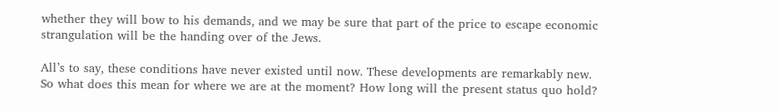whether they will bow to his demands, and we may be sure that part of the price to escape economic strangulation will be the handing over of the Jews.

All’s to say, these conditions have never existed until now. These developments are remarkably new. So what does this mean for where we are at the moment? How long will the present status quo hold?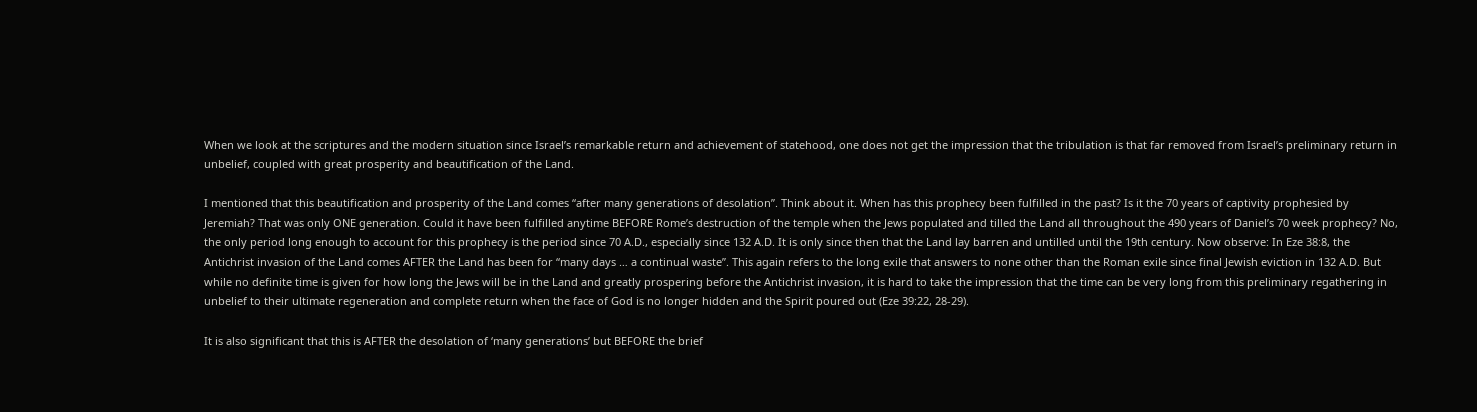When we look at the scriptures and the modern situation since Israel’s remarkable return and achievement of statehood, one does not get the impression that the tribulation is that far removed from Israel’s preliminary return in unbelief, coupled with great prosperity and beautification of the Land.

I mentioned that this beautification and prosperity of the Land comes “after many generations of desolation”. Think about it. When has this prophecy been fulfilled in the past? Is it the 70 years of captivity prophesied by Jeremiah? That was only ONE generation. Could it have been fulfilled anytime BEFORE Rome’s destruction of the temple when the Jews populated and tilled the Land all throughout the 490 years of Daniel’s 70 week prophecy? No, the only period long enough to account for this prophecy is the period since 70 A.D., especially since 132 A.D. It is only since then that the Land lay barren and untilled until the 19th century. Now observe: In Eze 38:8, the Antichrist invasion of the Land comes AFTER the Land has been for “many days … a continual waste”. This again refers to the long exile that answers to none other than the Roman exile since final Jewish eviction in 132 A.D. But while no definite time is given for how long the Jews will be in the Land and greatly prospering before the Antichrist invasion, it is hard to take the impression that the time can be very long from this preliminary regathering in unbelief to their ultimate regeneration and complete return when the face of God is no longer hidden and the Spirit poured out (Eze 39:22, 28-29).

It is also significant that this is AFTER the desolation of ‘many generations’ but BEFORE the brief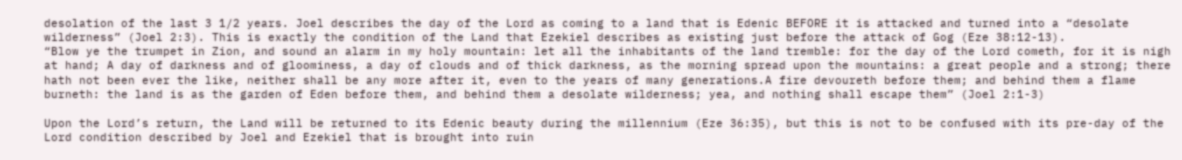desolation of the last 3 1/2 years. Joel describes the day of the Lord as coming to a land that is Edenic BEFORE it is attacked and turned into a “desolate wilderness” (Joel 2:3). This is exactly the condition of the Land that Ezekiel describes as existing just before the attack of Gog (Eze 38:12-13).
“Blow ye the trumpet in Zion, and sound an alarm in my holy mountain: let all the inhabitants of the land tremble: for the day of the Lord cometh, for it is nigh at hand; A day of darkness and of gloominess, a day of clouds and of thick darkness, as the morning spread upon the mountains: a great people and a strong; there hath not been ever the like, neither shall be any more after it, even to the years of many generations.A fire devoureth before them; and behind them a flame burneth: the land is as the garden of Eden before them, and behind them a desolate wilderness; yea, and nothing shall escape them” (Joel 2:1-3)

Upon the Lord’s return, the Land will be returned to its Edenic beauty during the millennium (Eze 36:35), but this is not to be confused with its pre-day of the Lord condition described by Joel and Ezekiel that is brought into ruin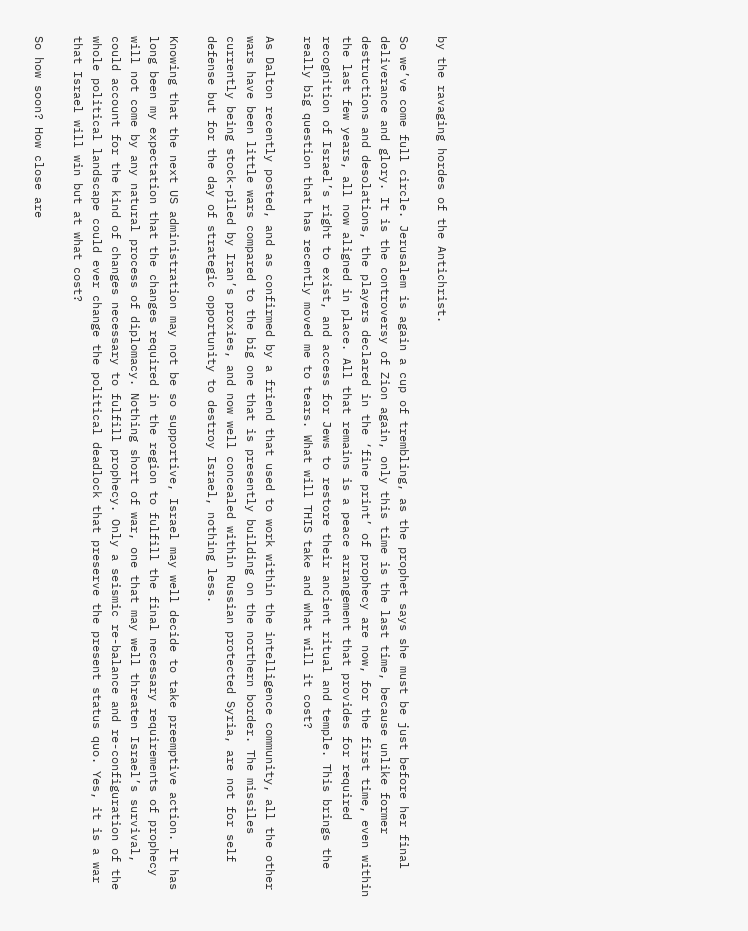by the ravaging hordes of the Antichrist.

So we’ve come full circle. Jerusalem is again a cup of trembling, as the prophet says she must be just before her final deliverance and glory. It is the controversy of Zion again, only this time is the last time, because unlike former destructions and desolations, the players declared in the ‘fine print’ of prophecy are now, for the first time, even within the last few years, all now aligned in place. All that remains is a peace arrangement that provides for required recognition of Israel’s right to exist, and access for Jews to restore their ancient ritual and temple. This brings the really big question that has recently moved me to tears. What will THIS take and what will it cost?

As Dalton recently posted, and as confirmed by a friend that used to work within the intelligence community, all the other wars have been little wars compared to the big one that is presently building on the northern border. The missiles currently being stock-piled by Iran’s proxies, and now well concealed within Russian protected Syria, are not for self defense but for the day of strategic opportunity to destroy Israel, nothing less.

Knowing that the next US administration may not be so supportive, Israel may well decide to take preemptive action. It has long been my expectation that the changes required in the region to fulfill the final necessary requirements of prophecy will not come by any natural process of diplomacy. Nothing short of war, one that may well threaten Israel’s survival, could account for the kind of changes necessary to fulfill prophecy. Only a seismic re-balance and re-configuration of the whole political landscape could ever change the political deadlock that preserve the present status quo. Yes, it is a war that Israel will win but at what cost?

So how soon? How close are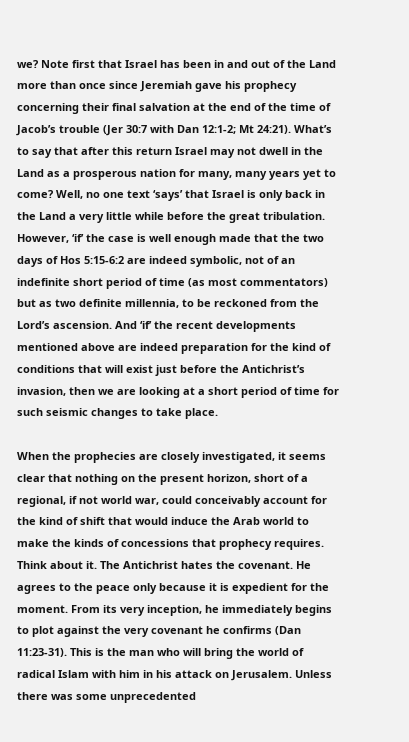we? Note first that Israel has been in and out of the Land more than once since Jeremiah gave his prophecy concerning their final salvation at the end of the time of Jacob’s trouble (Jer 30:7 with Dan 12:1-2; Mt 24:21). What’s to say that after this return Israel may not dwell in the Land as a prosperous nation for many, many years yet to come? Well, no one text ‘says’ that Israel is only back in the Land a very little while before the great tribulation. However, ‘if’ the case is well enough made that the two days of Hos 5:15-6:2 are indeed symbolic, not of an indefinite short period of time (as most commentators) but as two definite millennia, to be reckoned from the Lord’s ascension. And ‘if’ the recent developments mentioned above are indeed preparation for the kind of conditions that will exist just before the Antichrist’s invasion, then we are looking at a short period of time for such seismic changes to take place.

When the prophecies are closely investigated, it seems clear that nothing on the present horizon, short of a regional, if not world war, could conceivably account for the kind of shift that would induce the Arab world to make the kinds of concessions that prophecy requires. Think about it. The Antichrist hates the covenant. He agrees to the peace only because it is expedient for the moment. From its very inception, he immediately begins to plot against the very covenant he confirms (Dan 11:23-31). This is the man who will bring the world of radical Islam with him in his attack on Jerusalem. Unless there was some unprecedented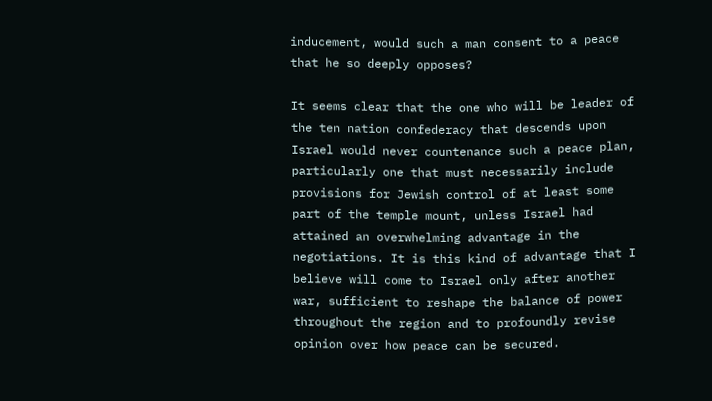inducement, would such a man consent to a peace that he so deeply opposes?

It seems clear that the one who will be leader of the ten nation confederacy that descends upon Israel would never countenance such a peace plan, particularly one that must necessarily include provisions for Jewish control of at least some part of the temple mount, unless Israel had attained an overwhelming advantage in the negotiations. It is this kind of advantage that I believe will come to Israel only after another war, sufficient to reshape the balance of power throughout the region and to profoundly revise opinion over how peace can be secured.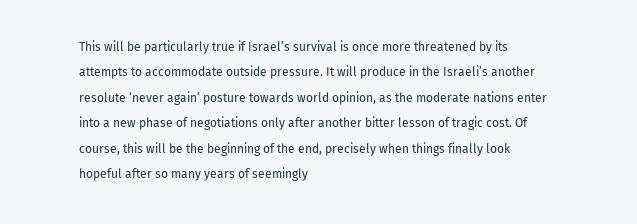This will be particularly true if Israel’s survival is once more threatened by its attempts to accommodate outside pressure. It will produce in the Israeli’s another resolute ‘never again’ posture towards world opinion, as the moderate nations enter into a new phase of negotiations only after another bitter lesson of tragic cost. Of course, this will be the beginning of the end, precisely when things finally look hopeful after so many years of seemingly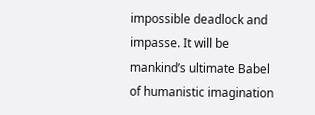impossible deadlock and impasse. It will be mankind’s ultimate Babel of humanistic imagination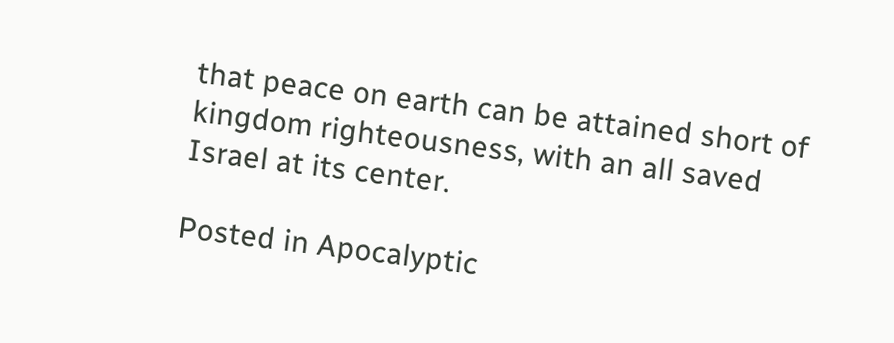that peace on earth can be attained short of kingdom righteousness, with an all saved Israel at its center.

Posted in Apocalyptic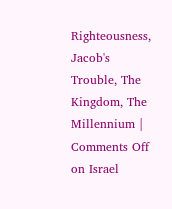Righteousness, Jacob's Trouble, The Kingdom, The Millennium | Comments Off on Israel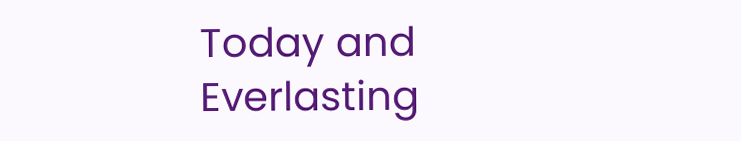Today and Everlasting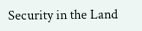Security in the Land